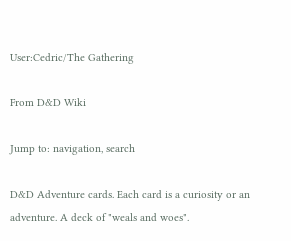User:Cedric/The Gathering

From D&D Wiki

Jump to: navigation, search

D&D Adventure cards. Each card is a curiosity or an adventure. A deck of "weals and woes".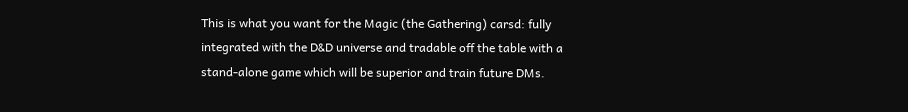This is what you want for the Magic (the Gathering) carsd: fully integrated with the D&D universe and tradable off the table with a stand-alone game which will be superior and train future DMs.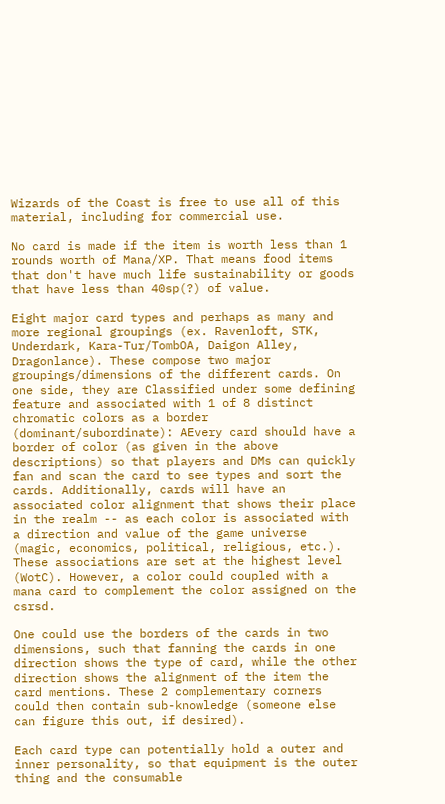Wizards of the Coast is free to use all of this material, including for commercial use.

No card is made if the item is worth less than 1 rounds worth of Mana/XP. That means food items that don't have much life sustainability or goods that have less than 40sp(?) of value.

Eight major card types and perhaps as many and more regional groupings (ex. Ravenloft, STK, Underdark, Kara-Tur/TombOA, Daigon Alley, Dragonlance). These compose two major groupings/dimensions of the different cards. On one side, they are Classified under some defining feature and associated with 1 of 8 distinct chromatic colors as a border (dominant/subordinate): AEvery card should have a border of color (as given in the above descriptions) so that players and DMs can quickly fan and scan the card to see types and sort the cards. Additionally, cards will have an associated color alignment that shows their place in the realm -- as each color is associated with a direction and value of the game universe (magic, economics, political, religious, etc.). These associations are set at the highest level (WotC). However, a color could coupled with a mana card to complement the color assigned on the csrsd.

One could use the borders of the cards in two dimensions, such that fanning the cards in one direction shows the type of card, while the other direction shows the alignment of the item the card mentions. These 2 complementary corners could then contain sub-knowledge (someone else can figure this out, if desired).

Each card type can potentially hold a outer and inner personality, so that equipment is the outer thing and the consumable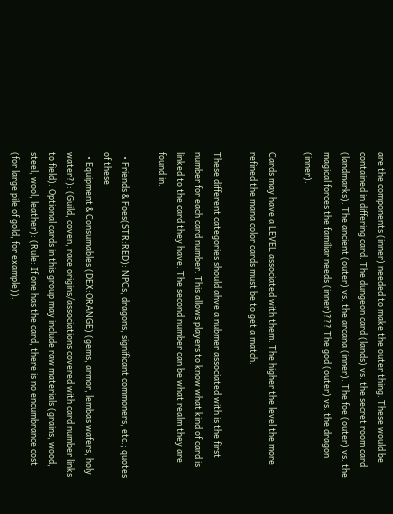are the components (inner) needed to make the outer thing. These would be contained in differing card. The dungeon card (lands) vs. the secret room card (landmarks). The ancient (outer) vs. the arcana (inner). The foe (outer) vs. the magical forces the familiar needs (inner)??? The god (outer) vs. the dragon (inner).

Cards may have a LEVEL associated with them. The higher the level the more refined the mana color cards must be to get a match.

These different categories should ahve a nubmer associated with is the first number for each card number. This allows players to know what kind of card is linked to the card they have. The second number can be what realm they are found in.

  • Friends & Foes(STR:RED): NPCs, dragons, significant commoners, etc.; quotes of these
  • Equipment & Consumables (DEX:ORANGE) (gems, armor, lembas wafers, holy water?): (Guild, coven, race origins/associations covered with card number links to field). Optional cards in this group may include raw materials (grains, wood, steel, wool, leather): (Rule: If one has the card, there is no encumbrance cost (for large pile of gold, for example)).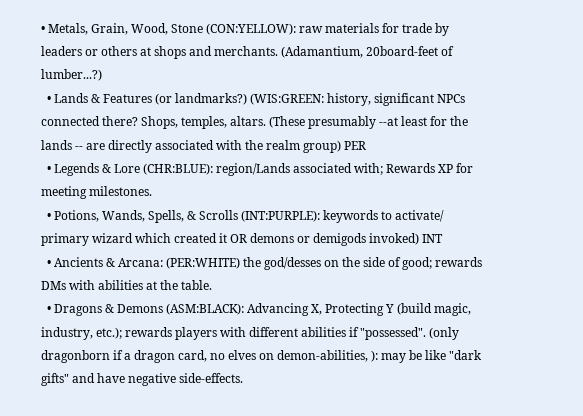• Metals, Grain, Wood, Stone (CON:YELLOW): raw materials for trade by leaders or others at shops and merchants. (Adamantium, 20board-feet of lumber...?)
  • Lands & Features (or landmarks?) (WIS:GREEN: history, significant NPCs connected there? Shops, temples, altars. (These presumably --at least for the lands -- are directly associated with the realm group) PER
  • Legends & Lore (CHR:BLUE): region/Lands associated with; Rewards XP for meeting milestones.
  • Potions, Wands, Spells, & Scrolls (INT:PURPLE): keywords to activate/ primary wizard which created it OR demons or demigods invoked) INT
  • Ancients & Arcana: (PER:WHITE) the god/desses on the side of good; rewards DMs with abilities at the table.
  • Dragons & Demons (ASM:BLACK): Advancing X, Protecting Y (build magic, industry, etc.); rewards players with different abilities if "possessed". (only dragonborn if a dragon card, no elves on demon-abilities, ): may be like "dark gifts" and have negative side-effects.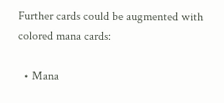Further cards could be augmented with colored mana cards:

  • Mana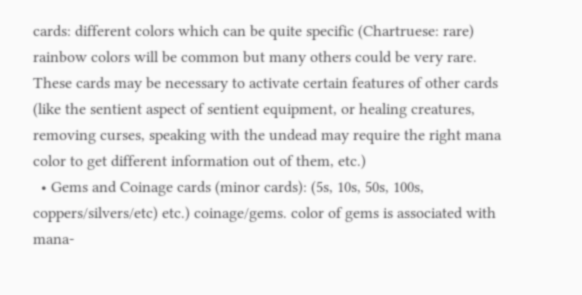cards: different colors which can be quite specific (Chartruese: rare) rainbow colors will be common but many others could be very rare. These cards may be necessary to activate certain features of other cards (like the sentient aspect of sentient equipment, or healing creatures, removing curses, speaking with the undead may require the right mana color to get different information out of them, etc.)
  • Gems and Coinage cards (minor cards): (5s, 10s, 50s, 100s, coppers/silvers/etc) etc.) coinage/gems. color of gems is associated with mana-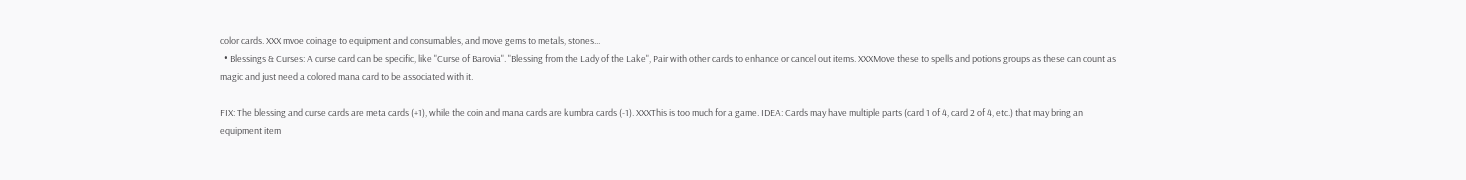color cards. XXX mvoe coinage to equipment and consumables, and move gems to metals, stones...
  • Blessings & Curses: A curse card can be specific, like "Curse of Barovia". "Blessing from the Lady of the Lake", Pair with other cards to enhance or cancel out items. XXXMove these to spells and potions groups as these can count as magic and just need a colored mana card to be associated with it.

FIX: The blessing and curse cards are meta cards (+1), while the coin and mana cards are kumbra cards (-1). XXXThis is too much for a game. IDEA: Cards may have multiple parts (card 1 of 4, card 2 of 4, etc.) that may bring an equipment item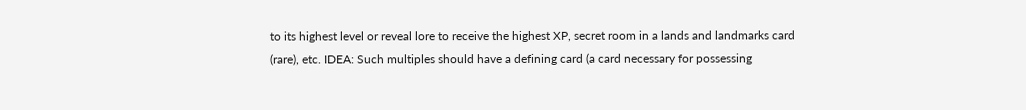to its highest level or reveal lore to receive the highest XP, secret room in a lands and landmarks card (rare), etc. IDEA: Such multiples should have a defining card (a card necessary for possessing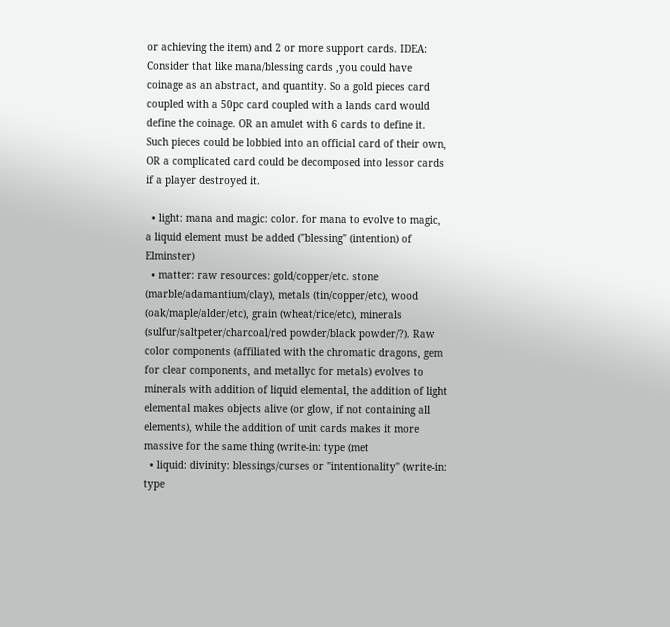or achieving the item) and 2 or more support cards. IDEA: Consider that like mana/blessing cards ,you could have coinage as an abstract, and quantity. So a gold pieces card coupled with a 50pc card coupled with a lands card would define the coinage. OR an amulet with 6 cards to define it. Such pieces could be lobbied into an official card of their own, OR a complicated card could be decomposed into lessor cards if a player destroyed it.

  • light: mana and magic: color. for mana to evolve to magic, a liquid element must be added ("blessing" (intention) of Elminster)
  • matter: raw resources: gold/copper/etc. stone (marble/adamantium/clay), metals (tin/copper/etc), wood (oak/maple/alder/etc), grain (wheat/rice/etc), minerals (sulfur/saltpeter/charcoal/red powder/black powder/?). Raw color components (affiliated with the chromatic dragons, gem for clear components, and metallyc for metals) evolves to minerals with addition of liquid elemental, the addition of light elemental makes objects alive (or glow, if not containing all elements), while the addition of unit cards makes it more massive for the same thing (write-in: type (met
  • liquid: divinity: blessings/curses or "intentionality" (write-in: type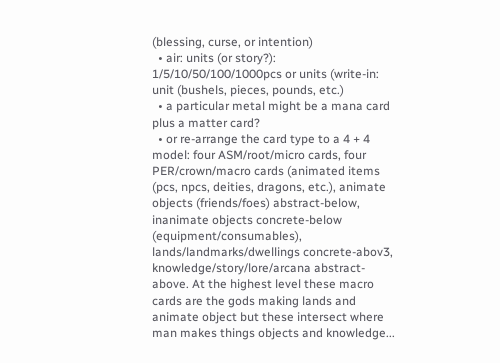(blessing, curse, or intention)
  • air: units (or story?): 1/5/10/50/100/1000pcs or units (write-in: unit (bushels, pieces, pounds, etc.)
  • a particular metal might be a mana card plus a matter card?
  • or re-arrange the card type to a 4 + 4 model: four ASM/root/micro cards, four PER/crown/macro cards (animated items (pcs, npcs, deities, dragons, etc.), animate objects (friends/foes) abstract-below, inanimate objects concrete-below (equipment/consumables), lands/landmarks/dwellings concrete-abov3, knowledge/story/lore/arcana abstract-above. At the highest level these macro cards are the gods making lands and animate object but these intersect where man makes things objects and knowledge...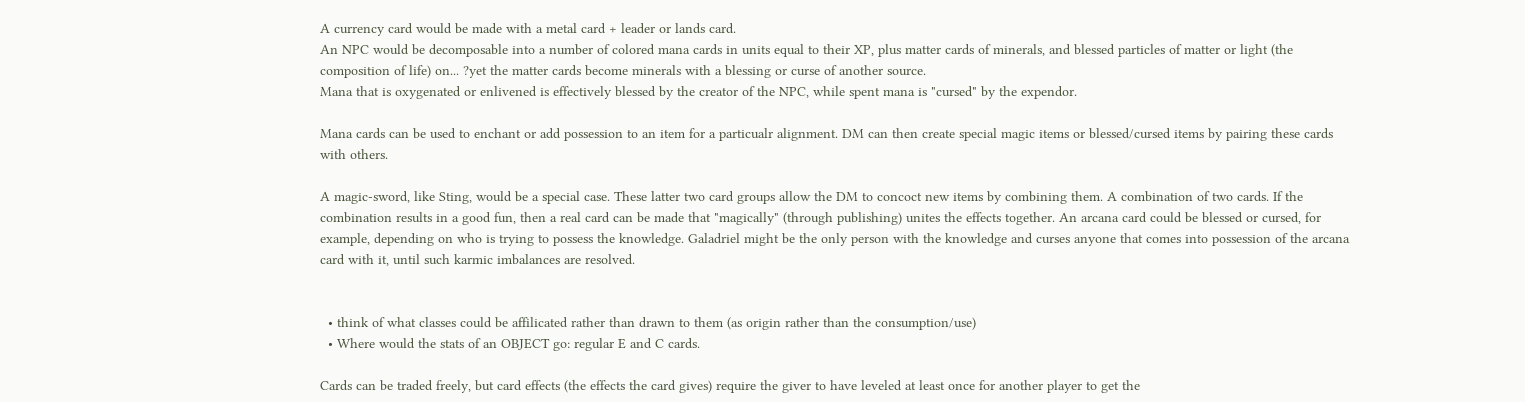A currency card would be made with a metal card + leader or lands card.
An NPC would be decomposable into a number of colored mana cards in units equal to their XP, plus matter cards of minerals, and blessed particles of matter or light (the composition of life) on... ?yet the matter cards become minerals with a blessing or curse of another source.
Mana that is oxygenated or enlivened is effectively blessed by the creator of the NPC, while spent mana is "cursed" by the expendor.

Mana cards can be used to enchant or add possession to an item for a particualr alignment. DM can then create special magic items or blessed/cursed items by pairing these cards with others.

A magic-sword, like Sting, would be a special case. These latter two card groups allow the DM to concoct new items by combining them. A combination of two cards. If the combination results in a good fun, then a real card can be made that "magically" (through publishing) unites the effects together. An arcana card could be blessed or cursed, for example, depending on who is trying to possess the knowledge. Galadriel might be the only person with the knowledge and curses anyone that comes into possession of the arcana card with it, until such karmic imbalances are resolved.


  • think of what classes could be affilicated rather than drawn to them (as origin rather than the consumption/use)
  • Where would the stats of an OBJECT go: regular E and C cards.

Cards can be traded freely, but card effects (the effects the card gives) require the giver to have leveled at least once for another player to get the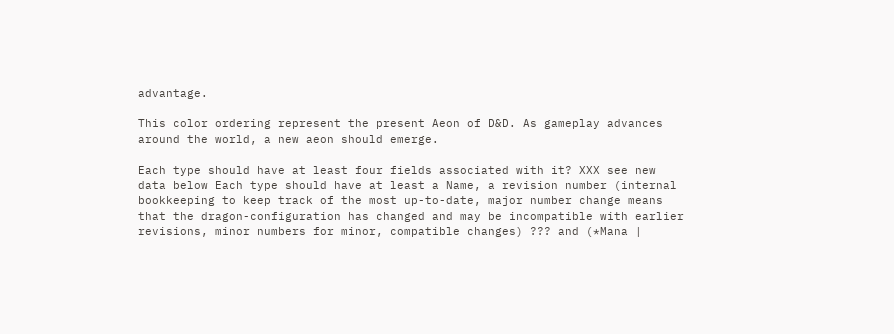advantage.

This color ordering represent the present Aeon of D&D. As gameplay advances around the world, a new aeon should emerge.

Each type should have at least four fields associated with it? XXX see new data below Each type should have at least a Name, a revision number (internal bookkeeping to keep track of the most up-to-date, major number change means that the dragon-configuration has changed and may be incompatible with earlier revisions, minor numbers for minor, compatible changes) ??? and (*Mana |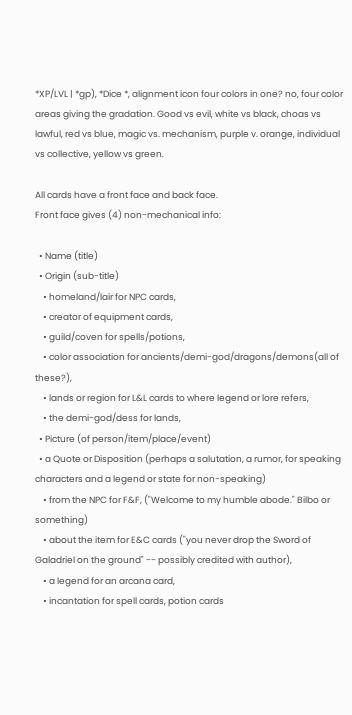*XP/LVL | *gp), *Dice *, alignment icon four colors in one? no, four color areas giving the gradation. Good vs evil, white vs black, choas vs lawful, red vs blue, magic vs. mechanism, purple v. orange, individual vs collective, yellow vs green.

All cards have a front face and back face.
Front face gives (4) non-mechanical info:

  • Name (title)
  • Origin (sub-title)
    • homeland/lair for NPC cards,
    • creator of equipment cards,
    • guild/coven for spells/potions,
    • color association for ancients/demi-god/dragons/demons(all of these?),
    • lands or region for L&L cards to where legend or lore refers,
    • the demi-god/dess for lands,
  • Picture (of person/item/place/event)
  • a Quote or Disposition (perhaps a salutation, a rumor, for speaking characters and a legend or state for non-speaking)
    • from the NPC for F&F, ("Welcome to my humble abode." Bilbo or something)
    • about the item for E&C cards ("you never drop the Sword of Galadriel on the ground" -- possibly credited with author),
    • a legend for an arcana card,
    • incantation for spell cards, potion cards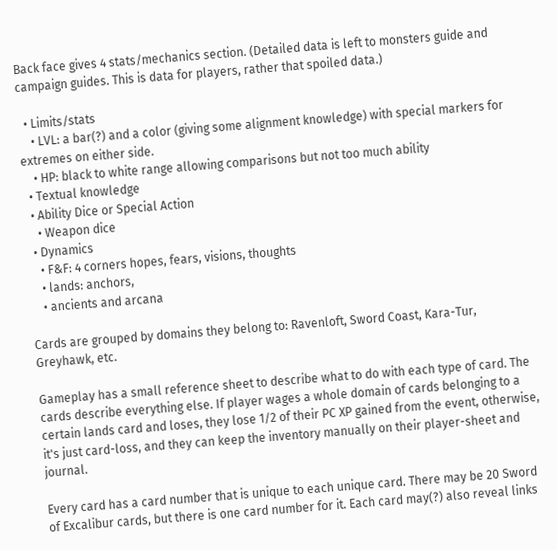Back face gives 4 stats/mechanics section. (Detailed data is left to monsters guide and campaign guides. This is data for players, rather that spoiled data.)

  • Limits/stats
    • LVL: a bar(?) and a color (giving some alignment knowledge) with special markers for extremes on either side.
    • HP: black to white range allowing comparisons but not too much ability
  • Textual knowledge
  • Ability Dice or Special Action
    • Weapon dice
  • Dynamics
    • F&F: 4 corners hopes, fears, visions, thoughts
    • lands: anchors,
    • ancients and arcana

Cards are grouped by domains they belong to: Ravenloft, Sword Coast, Kara-Tur, Greyhawk, etc.

Gameplay has a small reference sheet to describe what to do with each type of card. The cards describe everything else. If player wages a whole domain of cards belonging to a certain lands card and loses, they lose 1/2 of their PC XP gained from the event, otherwise, it's just card-loss, and they can keep the inventory manually on their player-sheet and journal.

Every card has a card number that is unique to each unique card. There may be 20 Sword of Excalibur cards, but there is one card number for it. Each card may(?) also reveal links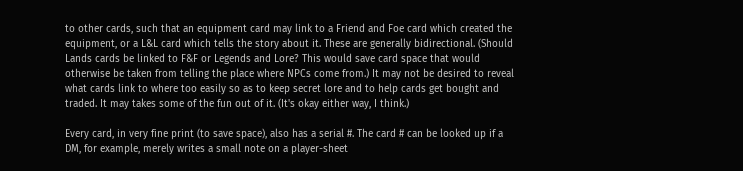to other cards, such that an equipment card may link to a Friend and Foe card which created the equipment, or a L&L card which tells the story about it. These are generally bidirectional. (Should Lands cards be linked to F&F or Legends and Lore? This would save card space that would otherwise be taken from telling the place where NPCs come from.) It may not be desired to reveal what cards link to where too easily so as to keep secret lore and to help cards get bought and traded. It may takes some of the fun out of it. (It's okay either way, I think.)

Every card, in very fine print (to save space), also has a serial #. The card # can be looked up if a DM, for example, merely writes a small note on a player-sheet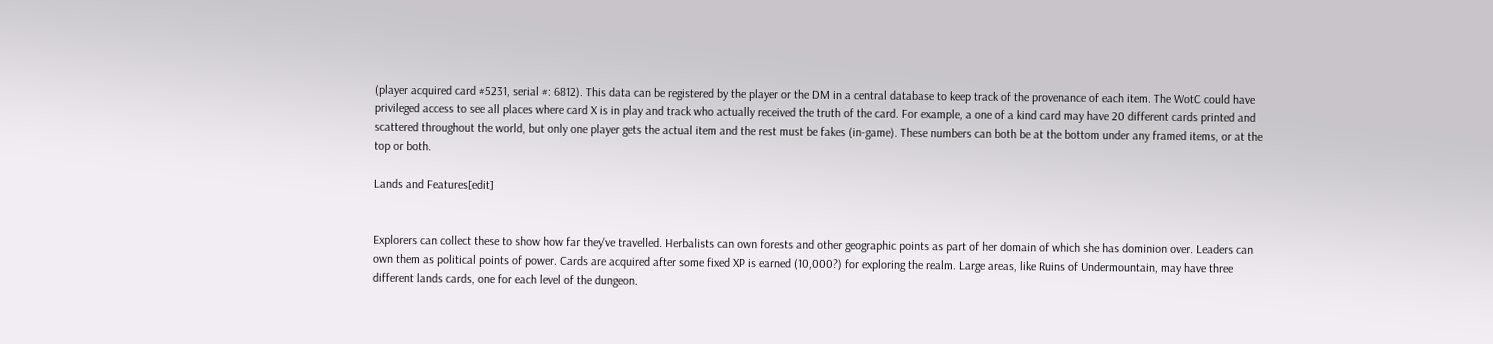(player acquired card #5231, serial #: 6812). This data can be registered by the player or the DM in a central database to keep track of the provenance of each item. The WotC could have privileged access to see all places where card X is in play and track who actually received the truth of the card. For example, a one of a kind card may have 20 different cards printed and scattered throughout the world, but only one player gets the actual item and the rest must be fakes (in-game). These numbers can both be at the bottom under any framed items, or at the top or both.

Lands and Features[edit]


Explorers can collect these to show how far they've travelled. Herbalists can own forests and other geographic points as part of her domain of which she has dominion over. Leaders can own them as political points of power. Cards are acquired after some fixed XP is earned (10,000?) for exploring the realm. Large areas, like Ruins of Undermountain, may have three different lands cards, one for each level of the dungeon.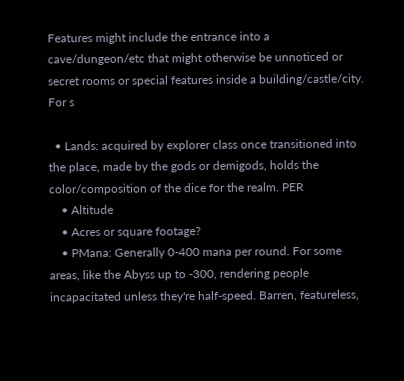Features might include the entrance into a cave/dungeon/etc that might otherwise be unnoticed or secret rooms or special features inside a building/castle/city. For s

  • Lands: acquired by explorer class once transitioned into the place, made by the gods or demigods, holds the color/composition of the dice for the realm. PER
    • Altitude
    • Acres or square footage?
    • PMana: Generally 0-400 mana per round. For some areas, like the Abyss up to -300, rendering people incapacitated unless they're half-speed. Barren, featureless,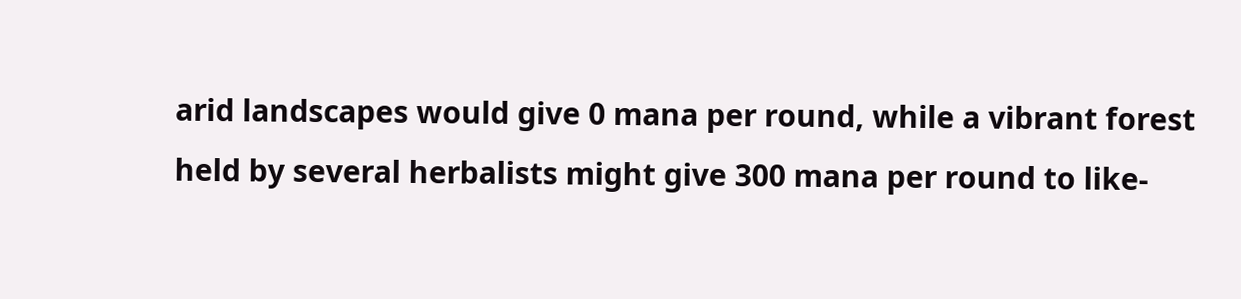arid landscapes would give 0 mana per round, while a vibrant forest held by several herbalists might give 300 mana per round to like-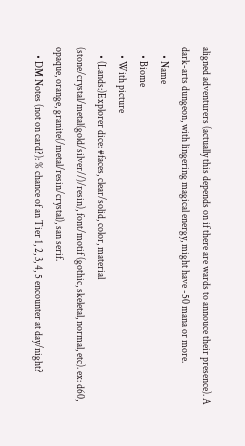aligned adventurers (actually this depends on if there are wards to annouce their presence). A dark-arts dungeon, with lingering magical energy, might have -50 mana or more.
    • Name
    • Biome
    • With picture
    • (Lands:)Explorer dice: #faces, clear/solid, color, material (stone/crystal/metal(gold/silver//)/resin), font/motif (gothic, skeletal, normal, etc). ex: d60, opaque, orange, granite(/metal/resin/crystal), san serif.
    • DM Notes (not on card?): % chance of an Tier 1, 2, 3, 4, 5 encounter at day/night?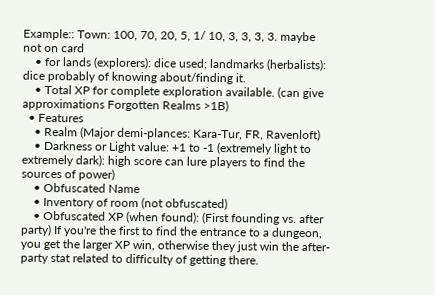Example:: Town: 100, 70, 20, 5, 1/ 10, 3, 3, 3, 3. maybe not on card
    • for lands (explorers): dice used; landmarks (herbalists): dice probably of knowing about/finding it.
    • Total XP for complete exploration available. (can give approximations Forgotten Realms >1B)
  • Features
    • Realm (Major demi-plances: Kara-Tur, FR, Ravenloft)
    • Darkness or Light value: +1 to -1 (extremely light to extremely dark): high score can lure players to find the sources of power)
    • Obfuscated Name
    • Inventory of room (not obfuscated)
    • Obfuscated XP (when found): (First founding vs. after party) If you're the first to find the entrance to a dungeon, you get the larger XP win, otherwise they just win the after-party stat related to difficulty of getting there.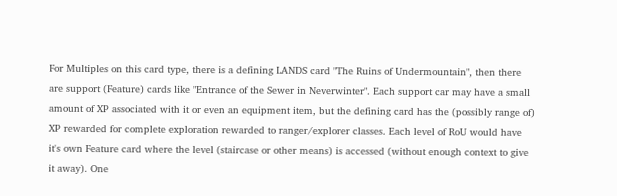For Multiples on this card type, there is a defining LANDS card "The Ruins of Undermountain", then there are support (Feature) cards like "Entrance of the Sewer in Neverwinter". Each support car may have a small amount of XP associated with it or even an equipment item, but the defining card has the (possibly range of) XP rewarded for complete exploration rewarded to ranger/explorer classes. Each level of RoU would have it's own Feature card where the level (staircase or other means) is accessed (without enough context to give it away). One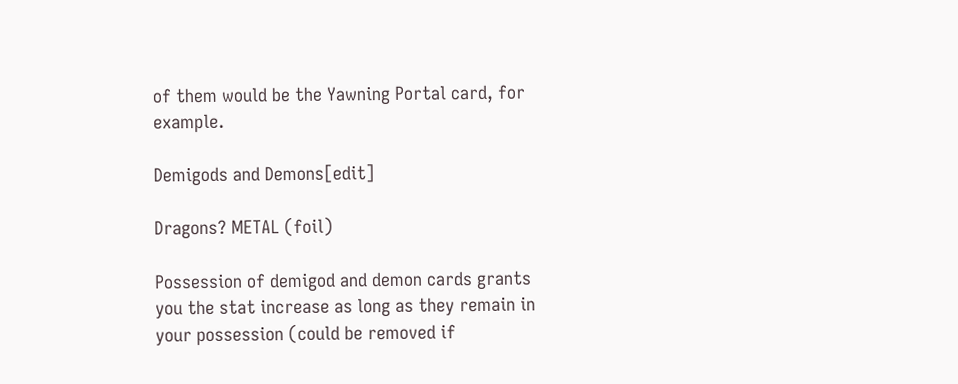of them would be the Yawning Portal card, for example.

Demigods and Demons[edit]

Dragons? METAL (foil)

Possession of demigod and demon cards grants you the stat increase as long as they remain in your possession (could be removed if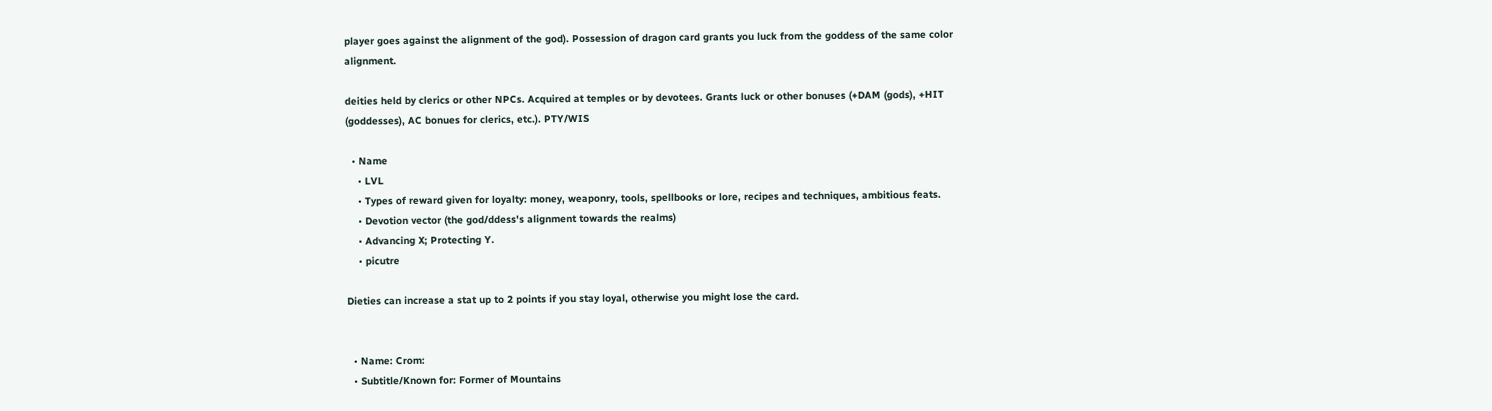player goes against the alignment of the god). Possession of dragon card grants you luck from the goddess of the same color alignment.

deities held by clerics or other NPCs. Acquired at temples or by devotees. Grants luck or other bonuses (+DAM (gods), +HIT (goddesses), AC bonues for clerics, etc.). PTY/WIS

  • Name
    • LVL
    • Types of reward given for loyalty: money, weaponry, tools, spellbooks or lore, recipes and techniques, ambitious feats.
    • Devotion vector (the god/ddess's alignment towards the realms)
    • Advancing X; Protecting Y.
    • picutre

Dieties can increase a stat up to 2 points if you stay loyal, otherwise you might lose the card.


  • Name: Crom:
  • Subtitle/Known for: Former of Mountains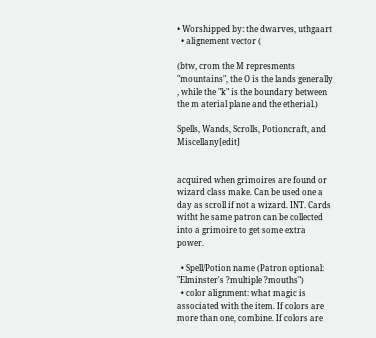• Worshipped by: the dwarves, uthgaart
  • alignement vector (

(btw, crom the M represments "mountains", the O is the lands generally , while the "k" is the boundary between the m aterial plane and the etherial.)

Spells, Wands, Scrolls, Potioncraft, and Miscellany[edit]


acquired when grimoires are found or wizard class make. Can be used one a day as scroll if not a wizard. INT. Cards witht he same patron can be collected into a grimoire to get some extra power.

  • Spell/Potion name (Patron optional: "Elminster's ?multiple ?mouths")
  • color alignment: what magic is associated with the item. If colors are more than one, combine. If colors are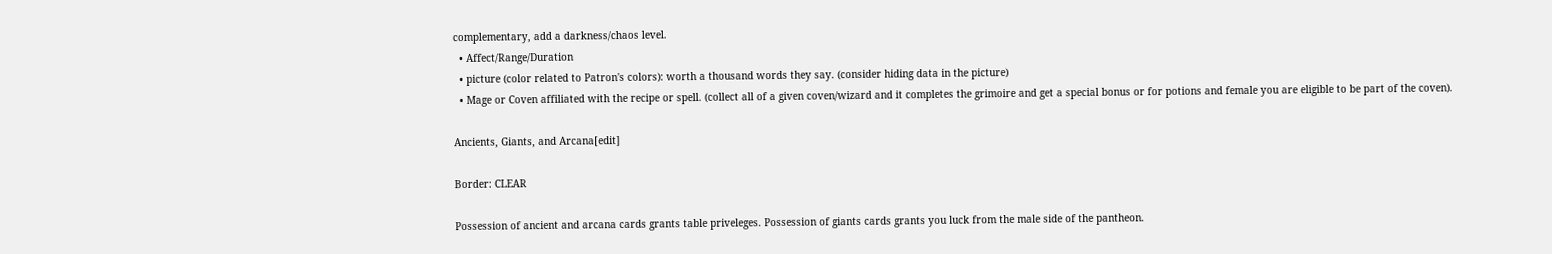complementary, add a darkness/chaos level.
  • Affect/Range/Duration
  • picture (color related to Patron's colors): worth a thousand words they say. (consider hiding data in the picture)
  • Mage or Coven affiliated with the recipe or spell. (collect all of a given coven/wizard and it completes the grimoire and get a special bonus or for potions and female you are eligible to be part of the coven).

Ancients, Giants, and Arcana[edit]

Border: CLEAR

Possession of ancient and arcana cards grants table priveleges. Possession of giants cards grants you luck from the male side of the pantheon.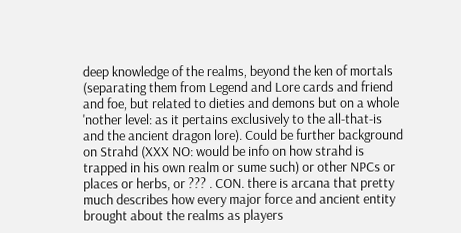deep knowledge of the realms, beyond the ken of mortals (separating them from Legend and Lore cards and friend and foe, but related to dieties and demons but on a whole 'nother level: as it pertains exclusively to the all-that-is and the ancient dragon lore). Could be further background on Strahd (XXX NO: would be info on how strahd is trapped in his own realm or sume such) or other NPCs or places or herbs, or ??? . CON. there is arcana that pretty much describes how every major force and ancient entity brought about the realms as players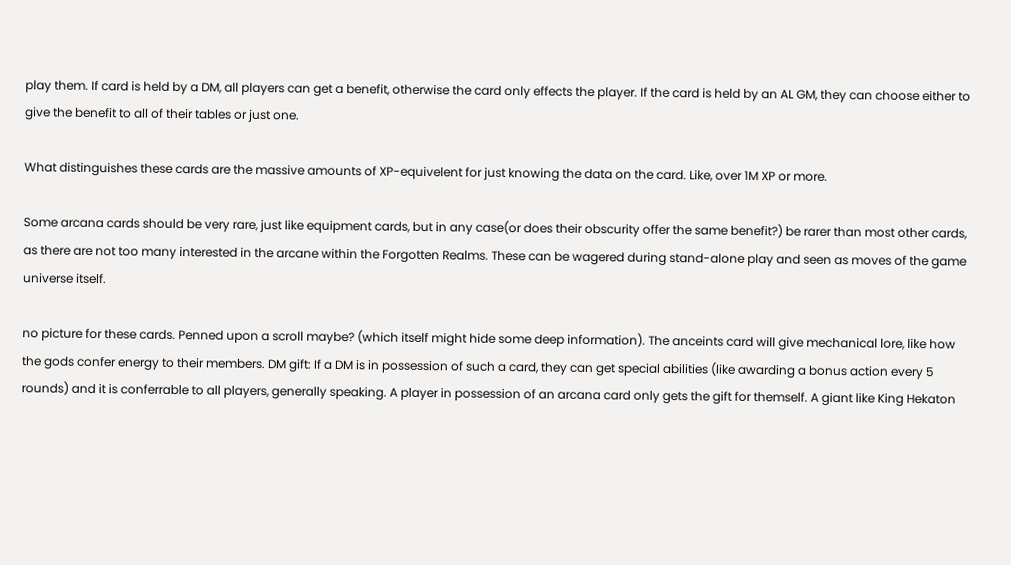play them. If card is held by a DM, all players can get a benefit, otherwise the card only effects the player. If the card is held by an AL GM, they can choose either to give the benefit to all of their tables or just one.

What distinguishes these cards are the massive amounts of XP-equivelent for just knowing the data on the card. Like, over 1M XP or more.

Some arcana cards should be very rare, just like equipment cards, but in any case(or does their obscurity offer the same benefit?) be rarer than most other cards, as there are not too many interested in the arcane within the Forgotten Realms. These can be wagered during stand-alone play and seen as moves of the game universe itself.

no picture for these cards. Penned upon a scroll maybe? (which itself might hide some deep information). The anceints card will give mechanical lore, like how the gods confer energy to their members. DM gift: If a DM is in possession of such a card, they can get special abilities (like awarding a bonus action every 5 rounds) and it is conferrable to all players, generally speaking. A player in possession of an arcana card only gets the gift for themself. A giant like King Hekaton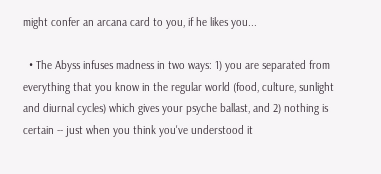might confer an arcana card to you, if he likes you...

  • The Abyss infuses madness in two ways: 1) you are separated from everything that you know in the regular world (food, culture, sunlight and diurnal cycles) which gives your psyche ballast, and 2) nothing is certain -- just when you think you've understood it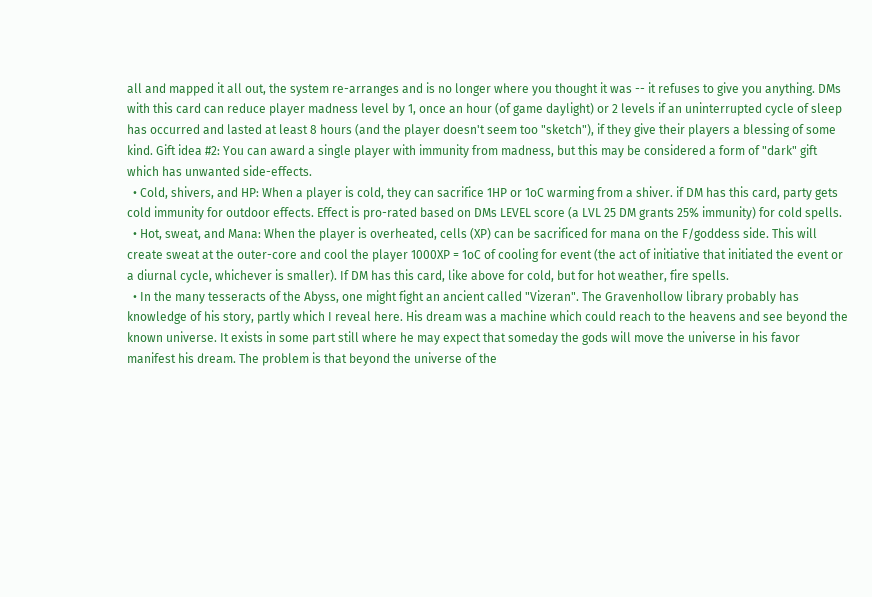all and mapped it all out, the system re-arranges and is no longer where you thought it was -- it refuses to give you anything. DMs with this card can reduce player madness level by 1, once an hour (of game daylight) or 2 levels if an uninterrupted cycle of sleep has occurred and lasted at least 8 hours (and the player doesn't seem too "sketch"), if they give their players a blessing of some kind. Gift idea #2: You can award a single player with immunity from madness, but this may be considered a form of "dark" gift which has unwanted side-effects.
  • Cold, shivers, and HP: When a player is cold, they can sacrifice 1HP or 1oC warming from a shiver. if DM has this card, party gets cold immunity for outdoor effects. Effect is pro-rated based on DMs LEVEL score (a LVL 25 DM grants 25% immunity) for cold spells.
  • Hot, sweat, and Mana: When the player is overheated, cells (XP) can be sacrificed for mana on the F/goddess side. This will create sweat at the outer-core and cool the player 1000XP = 1oC of cooling for event (the act of initiative that initiated the event or a diurnal cycle, whichever is smaller). If DM has this card, like above for cold, but for hot weather, fire spells.
  • In the many tesseracts of the Abyss, one might fight an ancient called "Vizeran". The Gravenhollow library probably has knowledge of his story, partly which I reveal here. His dream was a machine which could reach to the heavens and see beyond the known universe. It exists in some part still where he may expect that someday the gods will move the universe in his favor manifest his dream. The problem is that beyond the universe of the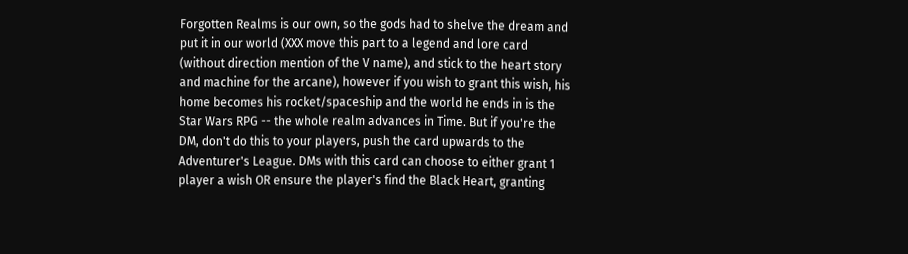Forgotten Realms is our own, so the gods had to shelve the dream and put it in our world (XXX move this part to a legend and lore card (without direction mention of the V name), and stick to the heart story and machine for the arcane), however if you wish to grant this wish, his home becomes his rocket/spaceship and the world he ends in is the Star Wars RPG -- the whole realm advances in Time. But if you're the DM, don't do this to your players, push the card upwards to the Adventurer's League. DMs with this card can choose to either grant 1 player a wish OR ensure the player's find the Black Heart, granting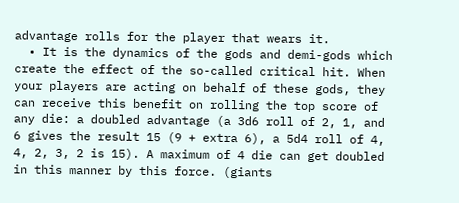advantage rolls for the player that wears it.
  • It is the dynamics of the gods and demi-gods which create the effect of the so-called critical hit. When your players are acting on behalf of these gods, they can receive this benefit on rolling the top score of any die: a doubled advantage (a 3d6 roll of 2, 1, and 6 gives the result 15 (9 + extra 6), a 5d4 roll of 4, 4, 2, 3, 2 is 15). A maximum of 4 die can get doubled in this manner by this force. (giants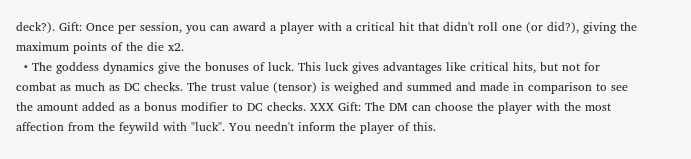deck?). Gift: Once per session, you can award a player with a critical hit that didn't roll one (or did?), giving the maximum points of the die x2.
  • The goddess dynamics give the bonuses of luck. This luck gives advantages like critical hits, but not for combat as much as DC checks. The trust value (tensor) is weighed and summed and made in comparison to see the amount added as a bonus modifier to DC checks. XXX Gift: The DM can choose the player with the most affection from the feywild with "luck". You needn't inform the player of this.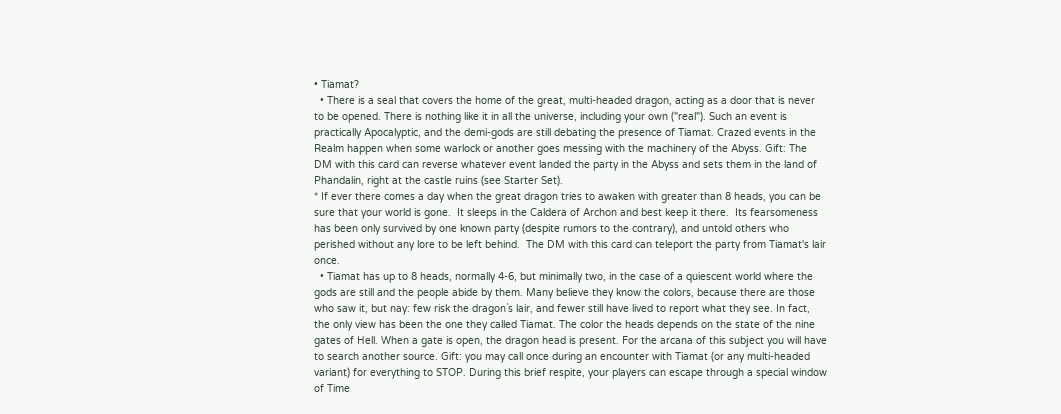• Tiamat?
  • There is a seal that covers the home of the great, multi-headed dragon, acting as a door that is never to be opened. There is nothing like it in all the universe, including your own ("real"). Such an event is practically Apocalyptic, and the demi-gods are still debating the presence of Tiamat. Crazed events in the Realm happen when some warlock or another goes messing with the machinery of the Abyss. Gift: The DM with this card can reverse whatever event landed the party in the Abyss and sets them in the land of Phandalin, right at the castle ruins (see Starter Set).
* If ever there comes a day when the great dragon tries to awaken with greater than 8 heads, you can be sure that your world is gone.  It sleeps in the Caldera of Archon and best keep it there.  Its fearsomeness has been only survived by one known party (despite rumors to the contrary), and untold others who perished without any lore to be left behind.  The DM with this card can teleport the party from Tiamat's lair once.
  • Tiamat has up to 8 heads, normally 4-6, but minimally two, in the case of a quiescent world where the gods are still and the people abide by them. Many believe they know the colors, because there are those who saw it, but nay: few risk the dragon`s lair, and fewer still have lived to report what they see. In fact, the only view has been the one they called Tiamat. The color the heads depends on the state of the nine gates of Hell. When a gate is open, the dragon head is present. For the arcana of this subject you will have to search another source. Gift: you may call once during an encounter with Tiamat (or any multi-headed variant) for everything to STOP. During this brief respite, your players can escape through a special window of Time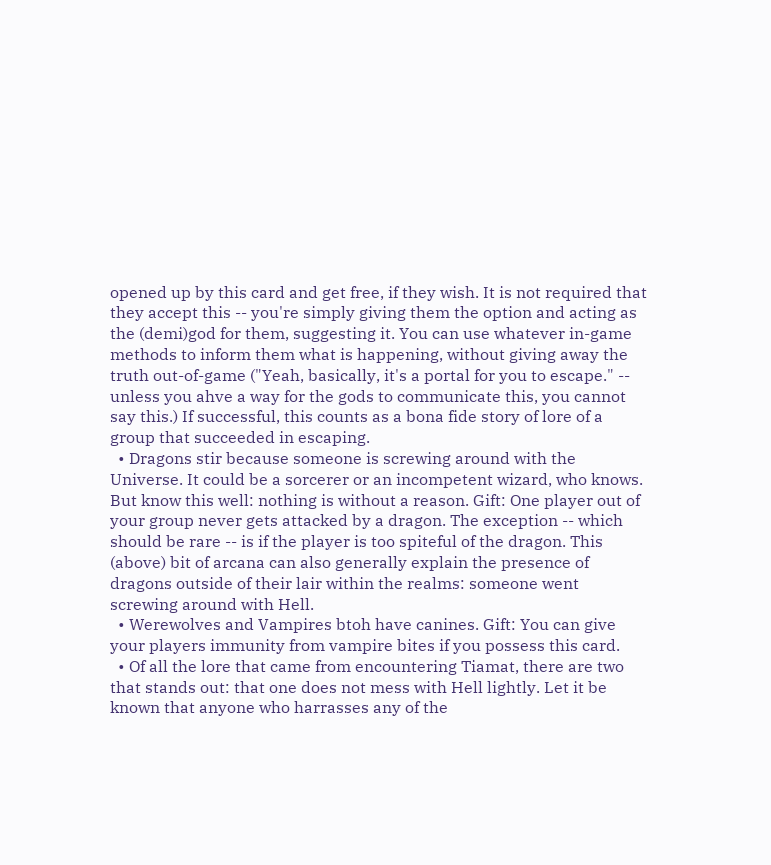opened up by this card and get free, if they wish. It is not required that they accept this -- you're simply giving them the option and acting as the (demi)god for them, suggesting it. You can use whatever in-game methods to inform them what is happening, without giving away the truth out-of-game ("Yeah, basically, it's a portal for you to escape." -- unless you ahve a way for the gods to communicate this, you cannot say this.) If successful, this counts as a bona fide story of lore of a group that succeeded in escaping.
  • Dragons stir because someone is screwing around with the Universe. It could be a sorcerer or an incompetent wizard, who knows. But know this well: nothing is without a reason. Gift: One player out of your group never gets attacked by a dragon. The exception -- which should be rare -- is if the player is too spiteful of the dragon. This (above) bit of arcana can also generally explain the presence of dragons outside of their lair within the realms: someone went screwing around with Hell.
  • Werewolves and Vampires btoh have canines. Gift: You can give your players immunity from vampire bites if you possess this card.
  • Of all the lore that came from encountering Tiamat, there are two that stands out: that one does not mess with Hell lightly. Let it be known that anyone who harrasses any of the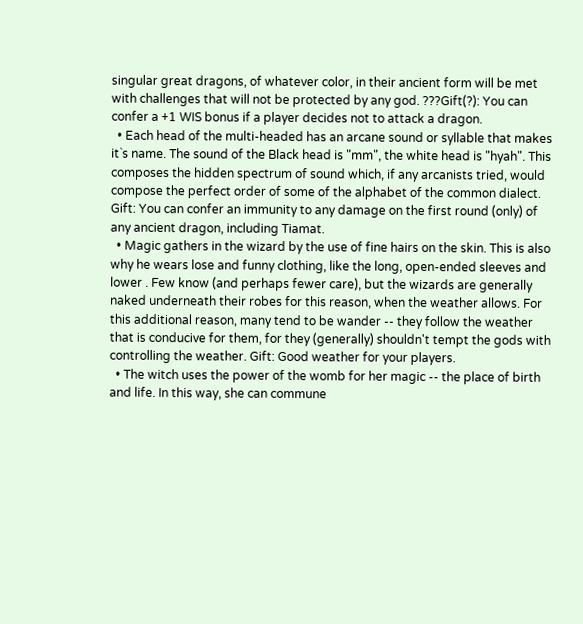singular great dragons, of whatever color, in their ancient form will be met with challenges that will not be protected by any god. ???Gift(?): You can confer a +1 WIS bonus if a player decides not to attack a dragon.
  • Each head of the multi-headed has an arcane sound or syllable that makes it`s name. The sound of the Black head is "mm", the white head is "hyah". This composes the hidden spectrum of sound which, if any arcanists tried, would compose the perfect order of some of the alphabet of the common dialect. Gift: You can confer an immunity to any damage on the first round (only) of any ancient dragon, including Tiamat.
  • Magic gathers in the wizard by the use of fine hairs on the skin. This is also why he wears lose and funny clothing, like the long, open-ended sleeves and lower . Few know (and perhaps fewer care), but the wizards are generally naked underneath their robes for this reason, when the weather allows. For this additional reason, many tend to be wander -- they follow the weather that is conducive for them, for they (generally) shouldn't tempt the gods with controlling the weather. Gift: Good weather for your players.
  • The witch uses the power of the womb for her magic -- the place of birth and life. In this way, she can commune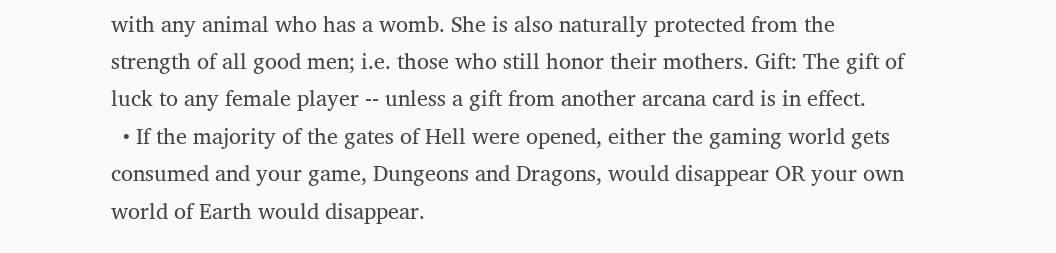with any animal who has a womb. She is also naturally protected from the strength of all good men; i.e. those who still honor their mothers. Gift: The gift of luck to any female player -- unless a gift from another arcana card is in effect.
  • If the majority of the gates of Hell were opened, either the gaming world gets consumed and your game, Dungeons and Dragons, would disappear OR your own world of Earth would disappear.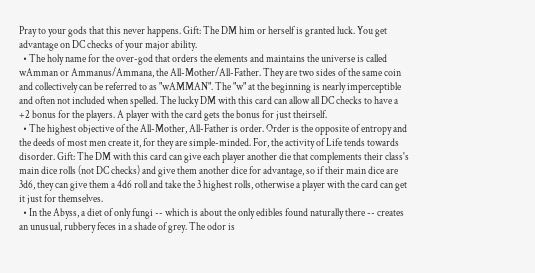Pray to your gods that this never happens. Gift: The DM him or herself is granted luck. You get advantage on DC checks of your major ability.
  • The holy name for the over-god that orders the elements and maintains the universe is called wAmman or Ammanus/Ammana, the All-Mother/All-Father. They are two sides of the same coin and collectively can be referred to as "wAMMAN". The "w" at the beginning is nearly imperceptible and often not included when spelled. The lucky DM with this card can allow all DC checks to have a +2 bonus for the players. A player with the card gets the bonus for just theirself.
  • The highest objective of the All-Mother, All-Father is order. Order is the opposite of entropy and the deeds of most men create it, for they are simple-minded. For, the activity of Life tends towards disorder. Gift: The DM with this card can give each player another die that complements their class's main dice rolls (not DC checks) and give them another dice for advantage, so if their main dice are 3d6, they can give them a 4d6 roll and take the 3 highest rolls, otherwise a player with the card can get it just for themselves.
  • In the Abyss, a diet of only fungi -- which is about the only edibles found naturally there -- creates an unusual, rubbery feces in a shade of grey. The odor is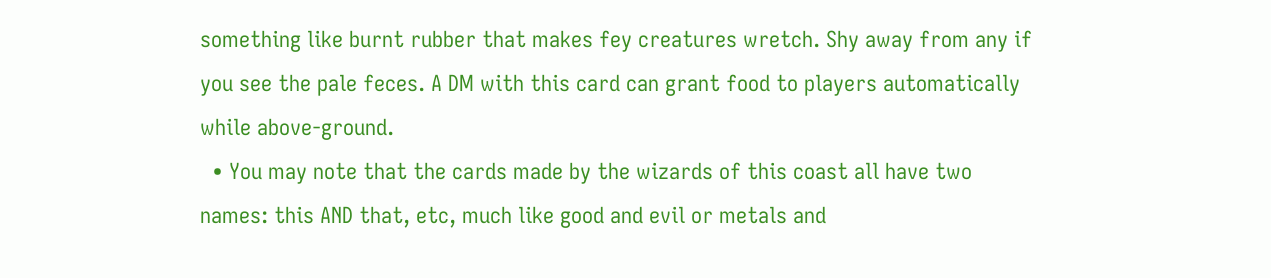something like burnt rubber that makes fey creatures wretch. Shy away from any if you see the pale feces. A DM with this card can grant food to players automatically while above-ground.
  • You may note that the cards made by the wizards of this coast all have two names: this AND that, etc, much like good and evil or metals and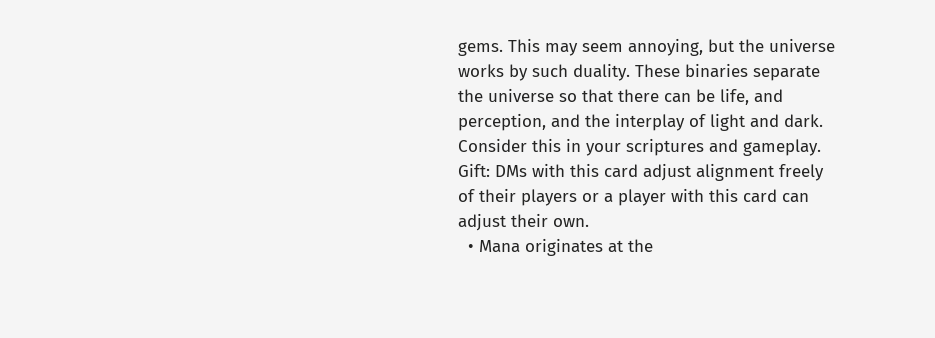gems. This may seem annoying, but the universe works by such duality. These binaries separate the universe so that there can be life, and perception, and the interplay of light and dark. Consider this in your scriptures and gameplay. Gift: DMs with this card adjust alignment freely of their players or a player with this card can adjust their own.
  • Mana originates at the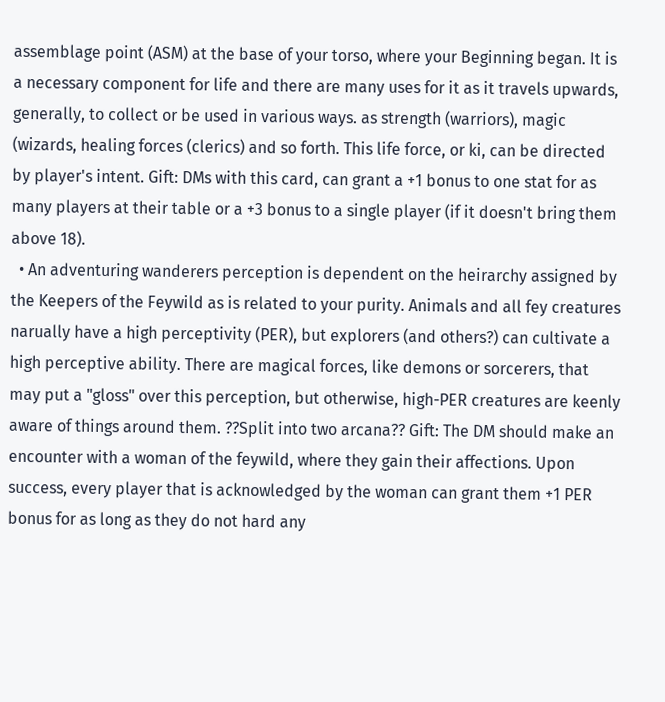assemblage point (ASM) at the base of your torso, where your Beginning began. It is a necessary component for life and there are many uses for it as it travels upwards, generally, to collect or be used in various ways. as strength (warriors), magic (wizards, healing forces (clerics) and so forth. This life force, or ki, can be directed by player's intent. Gift: DMs with this card, can grant a +1 bonus to one stat for as many players at their table or a +3 bonus to a single player (if it doesn't bring them above 18).
  • An adventuring wanderers perception is dependent on the heirarchy assigned by the Keepers of the Feywild as is related to your purity. Animals and all fey creatures narually have a high perceptivity (PER), but explorers (and others?) can cultivate a high perceptive ability. There are magical forces, like demons or sorcerers, that may put a "gloss" over this perception, but otherwise, high-PER creatures are keenly aware of things around them. ??Split into two arcana?? Gift: The DM should make an encounter with a woman of the feywild, where they gain their affections. Upon success, every player that is acknowledged by the woman can grant them +1 PER bonus for as long as they do not hard any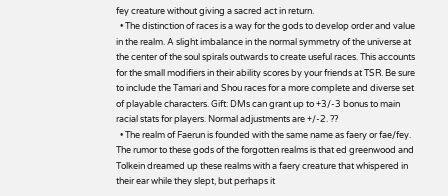fey creature without giving a sacred act in return.
  • The distinction of races is a way for the gods to develop order and value in the realm. A slight imbalance in the normal symmetry of the universe at the center of the soul spirals outwards to create useful races. This accounts for the small modifiers in their ability scores by your friends at TSR. Be sure to include the Tamari and Shou races for a more complete and diverse set of playable characters. Gift: DMs can grant up to +3/-3 bonus to main racial stats for players. Normal adjustments are +/-2. ??
  • The realm of Faerun is founded with the same name as faery or fae/fey. The rumor to these gods of the forgotten realms is that ed greenwood and Tolkein dreamed up these realms with a faery creature that whispered in their ear while they slept, but perhaps it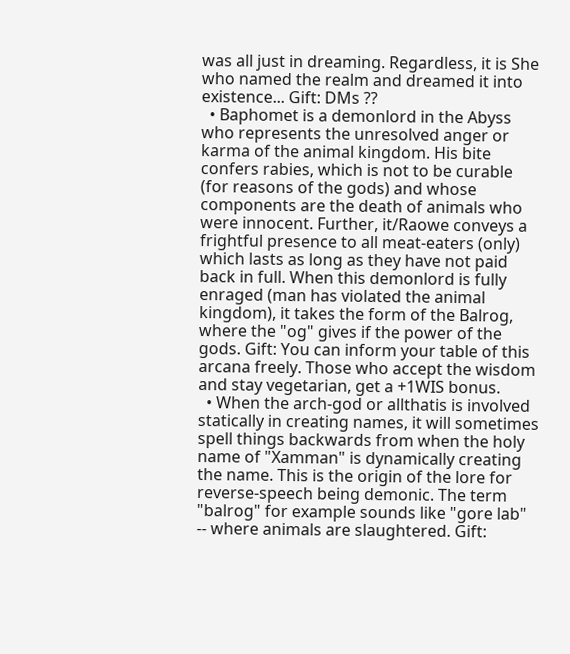was all just in dreaming. Regardless, it is She who named the realm and dreamed it into existence... Gift: DMs ??
  • Baphomet is a demonlord in the Abyss who represents the unresolved anger or karma of the animal kingdom. His bite confers rabies, which is not to be curable (for reasons of the gods) and whose components are the death of animals who were innocent. Further, it/Raowe conveys a frightful presence to all meat-eaters (only) which lasts as long as they have not paid back in full. When this demonlord is fully enraged (man has violated the animal kingdom), it takes the form of the Balrog, where the "og" gives if the power of the gods. Gift: You can inform your table of this arcana freely. Those who accept the wisdom and stay vegetarian, get a +1WIS bonus.
  • When the arch-god or allthatis is involved statically in creating names, it will sometimes spell things backwards from when the holy name of "Xamman" is dynamically creating the name. This is the origin of the lore for reverse-speech being demonic. The term "balrog" for example sounds like "gore lab" -- where animals are slaughtered. Gift: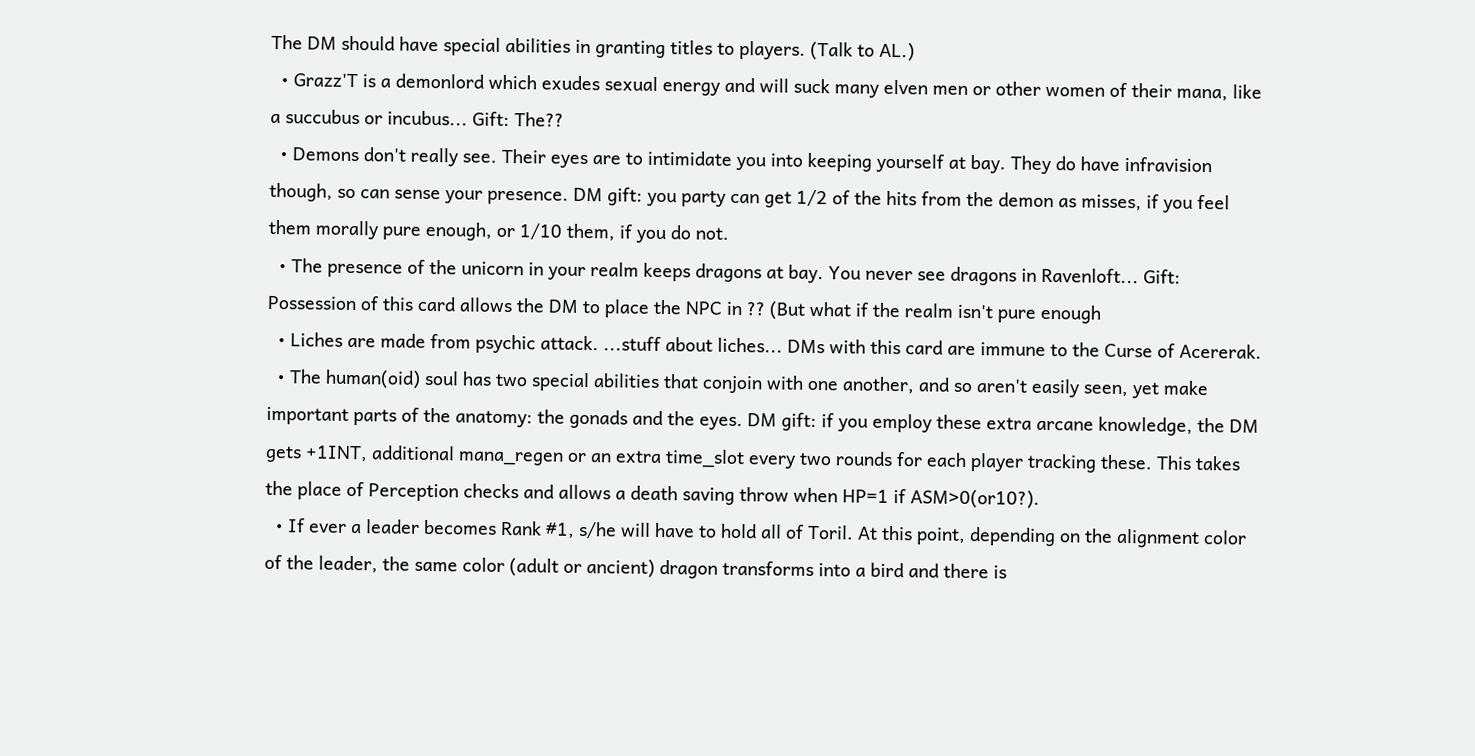The DM should have special abilities in granting titles to players. (Talk to AL.)
  • Grazz'T is a demonlord which exudes sexual energy and will suck many elven men or other women of their mana, like a succubus or incubus... Gift: The??
  • Demons don't really see. Their eyes are to intimidate you into keeping yourself at bay. They do have infravision though, so can sense your presence. DM gift: you party can get 1/2 of the hits from the demon as misses, if you feel them morally pure enough, or 1/10 them, if you do not.
  • The presence of the unicorn in your realm keeps dragons at bay. You never see dragons in Ravenloft... Gift: Possession of this card allows the DM to place the NPC in ?? (But what if the realm isn't pure enough
  • Liches are made from psychic attack. ...stuff about liches... DMs with this card are immune to the Curse of Acererak.
  • The human(oid) soul has two special abilities that conjoin with one another, and so aren't easily seen, yet make important parts of the anatomy: the gonads and the eyes. DM gift: if you employ these extra arcane knowledge, the DM gets +1INT, additional mana_regen or an extra time_slot every two rounds for each player tracking these. This takes the place of Perception checks and allows a death saving throw when HP=1 if ASM>0(or10?).
  • If ever a leader becomes Rank #1, s/he will have to hold all of Toril. At this point, depending on the alignment color of the leader, the same color (adult or ancient) dragon transforms into a bird and there is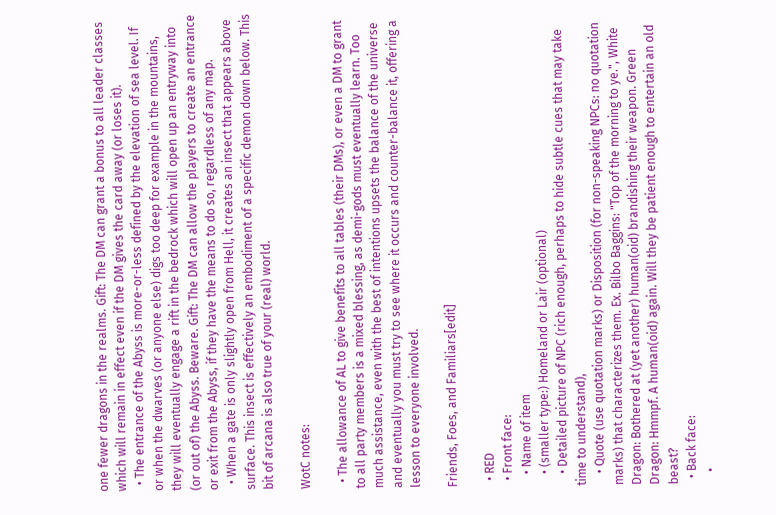one fewer dragons in the realms. Gift: The DM can grant a bonus to all leader classes which will remain in effect even if the DM gives the card away (or loses it).
  • The entrance of the Abyss is more-or-less defined by the elevation of sea level. If or when the dwarves (or anyone else) digs too deep for example in the mountains, they will eventually engage a rift in the bedrock which will open up an entryway into (or out of) the Abyss. Beware. Gift: The DM can allow the players to create an entrance or exit from the Abyss, if they have the means to do so, regardless of any map.
  • When a gate is only slightly open from Hell, it creates an insect that appears above surface. This insect is effectively an embodiment of a specific demon down below. This bit of arcana is also true of your (real) world.

WotC notes:

  • The allowance of AL to give benefits to all tables (their DMs), or even a DM to grant to all party members is a mixed blessing, as demi-gods must eventually learn. Too much assistance, even with the best of intentions upsets the balance of the universe and eventually you must try to see where it occurs and counter-balance it, offering a lesson to everyone involved.

Friends, Foes, and Familiars[edit]

  • RED
  • Front face:
    • Name of item
    • (smaller type:) Homeland or Lair (optional)
    • Detailed picture of NPC (rich enough, perhaps to hide subtle cues that may take time to understand),
    • Quote (use quotation marks) or Disposition (for non-speaking NPCs: no quotation marks) that characterizes them. Ex. Bilbo Baggins: "Top of the morning to ye.", White Dragon: Bothered at (yet another) human(oid) brandishing their weapon. Green Dragon: Hmmpf. A human(oid) again. Will they be patient enough to entertain an old beast?
  • Back face:
    •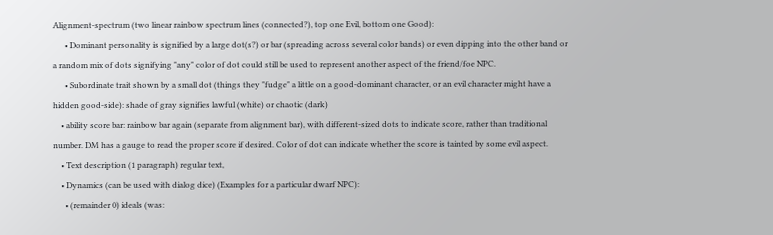Alignment-spectrum (two linear rainbow spectrum lines (connected?), top one Evil, bottom one Good):
      • Dominant personality is signified by a large dot(s?) or bar (spreading across several color bands) or even dipping into the other band or a random mix of dots signifying "any" color of dot could still be used to represent another aspect of the friend/foe NPC.
      • Subordinate trait shown by a small dot (things they "fudge" a little on a good-dominant character, or an evil character might have a hidden good-side): shade of gray signifies lawful (white) or chaotic (dark)
    • ability score bar: rainbow bar again (separate from alignment bar), with different-sized dots to indicate score, rather than traditional number. DM has a gauge to read the proper score if desired. Color of dot can indicate whether the score is tainted by some evil aspect.
    • Text description (1 paragraph) regular text,
    • Dynamics (can be used with dialog dice) (Examples for a particular dwarf NPC):
      • (remainder 0) ideals (was: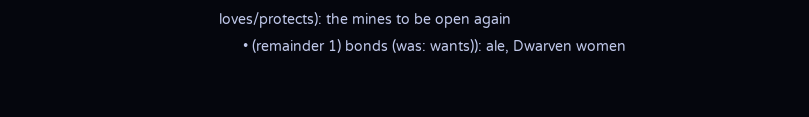loves/protects): the mines to be open again
      • (remainder 1) bonds (was: wants)): ale, Dwarven women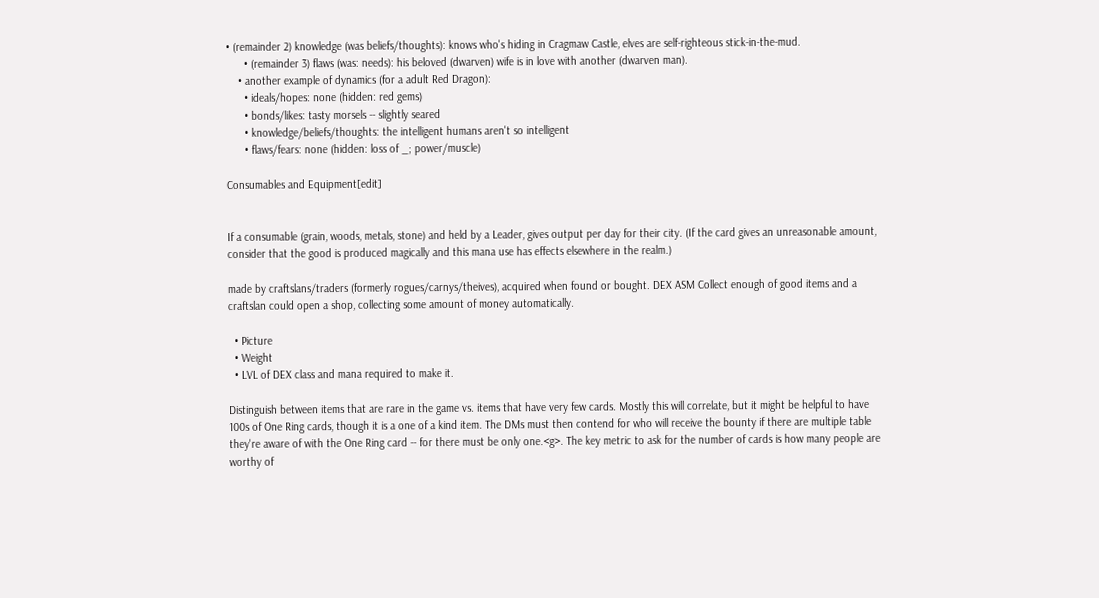• (remainder 2) knowledge (was beliefs/thoughts): knows who's hiding in Cragmaw Castle, elves are self-righteous stick-in-the-mud.
      • (remainder 3) flaws (was: needs): his beloved (dwarven) wife is in love with another (dwarven man).
    • another example of dynamics (for a adult Red Dragon):
      • ideals/hopes: none (hidden: red gems)
      • bonds/likes: tasty morsels -- slightly seared
      • knowledge/beliefs/thoughts: the intelligent humans aren't so intelligent
      • flaws/fears: none (hidden: loss of _; power/muscle)

Consumables and Equipment[edit]


If a consumable (grain, woods, metals, stone) and held by a Leader, gives output per day for their city. (If the card gives an unreasonable amount, consider that the good is produced magically and this mana use has effects elsewhere in the realm.)

made by craftslans/traders (formerly rogues/carnys/theives), acquired when found or bought. DEX ASM Collect enough of good items and a craftslan could open a shop, collecting some amount of money automatically.

  • Picture
  • Weight
  • LVL of DEX class and mana required to make it.

Distinguish between items that are rare in the game vs. items that have very few cards. Mostly this will correlate, but it might be helpful to have 100s of One Ring cards, though it is a one of a kind item. The DMs must then contend for who will receive the bounty if there are multiple table they're aware of with the One Ring card -- for there must be only one.<g>. The key metric to ask for the number of cards is how many people are worthy of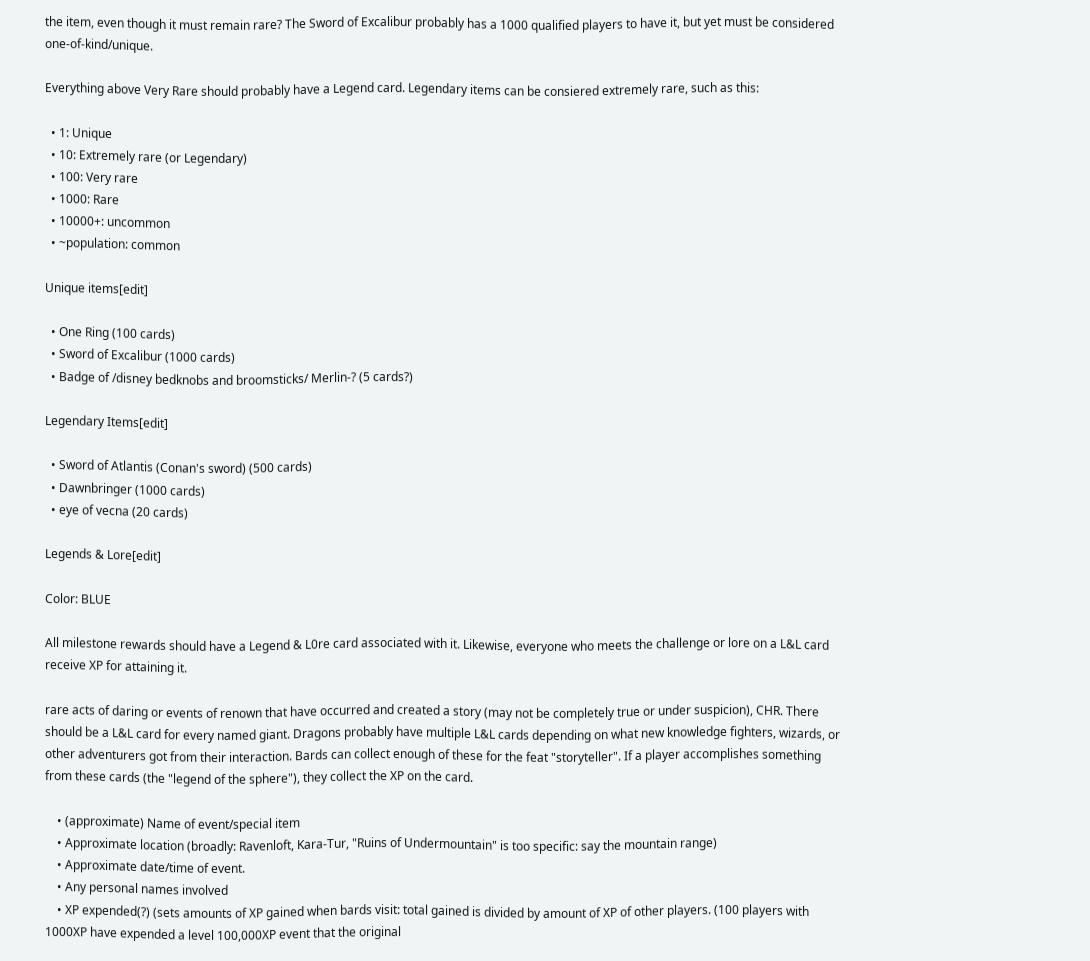the item, even though it must remain rare? The Sword of Excalibur probably has a 1000 qualified players to have it, but yet must be considered one-of-kind/unique.

Everything above Very Rare should probably have a Legend card. Legendary items can be consiered extremely rare, such as this:

  • 1: Unique
  • 10: Extremely rare (or Legendary)
  • 100: Very rare
  • 1000: Rare
  • 10000+: uncommon
  • ~population: common

Unique items[edit]

  • One Ring (100 cards)
  • Sword of Excalibur (1000 cards)
  • Badge of /disney bedknobs and broomsticks/ Merlin-? (5 cards?)

Legendary Items[edit]

  • Sword of Atlantis (Conan's sword) (500 cards)
  • Dawnbringer (1000 cards)
  • eye of vecna (20 cards)

Legends & Lore[edit]

Color: BLUE

All milestone rewards should have a Legend & L0re card associated with it. Likewise, everyone who meets the challenge or lore on a L&L card receive XP for attaining it.

rare acts of daring or events of renown that have occurred and created a story (may not be completely true or under suspicion), CHR. There should be a L&L card for every named giant. Dragons probably have multiple L&L cards depending on what new knowledge fighters, wizards, or other adventurers got from their interaction. Bards can collect enough of these for the feat "storyteller". If a player accomplishes something from these cards (the "legend of the sphere"), they collect the XP on the card.

    • (approximate) Name of event/special item
    • Approximate location (broadly: Ravenloft, Kara-Tur, "Ruins of Undermountain" is too specific: say the mountain range)
    • Approximate date/time of event.
    • Any personal names involved
    • XP expended(?) (sets amounts of XP gained when bards visit: total gained is divided by amount of XP of other players. (100 players with 1000XP have expended a level 100,000XP event that the original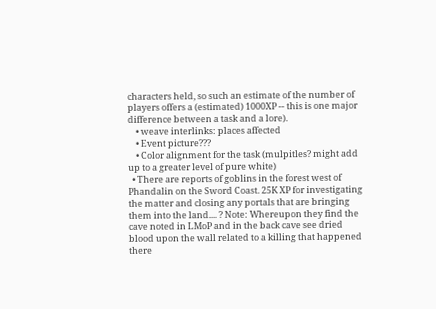characters held, so such an estimate of the number of players offers a (estimated) 1000XP -- this is one major difference between a task and a lore).
    • weave interlinks: places affected
    • Event picture???
    • Color alignment for the task (mulpitles? might add up to a greater level of pure white)
  • There are reports of goblins in the forest west of Phandalin on the Sword Coast. 25K XP for investigating the matter and closing any portals that are bringing them into the land.... ? Note: Whereupon they find the cave noted in LMoP and in the back cave see dried blood upon the wall related to a killing that happened there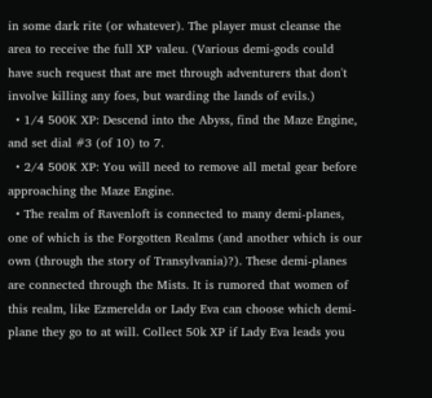in some dark rite (or whatever). The player must cleanse the area to receive the full XP valeu. (Various demi-gods could have such request that are met through adventurers that don't involve killing any foes, but warding the lands of evils.)
  • 1/4 500K XP: Descend into the Abyss, find the Maze Engine, and set dial #3 (of 10) to 7.
  • 2/4 500K XP: You will need to remove all metal gear before approaching the Maze Engine.
  • The realm of Ravenloft is connected to many demi-planes, one of which is the Forgotten Realms (and another which is our own (through the story of Transylvania)?). These demi-planes are connected through the Mists. It is rumored that women of this realm, like Ezmerelda or Lady Eva can choose which demi-plane they go to at will. Collect 50k XP if Lady Eva leads you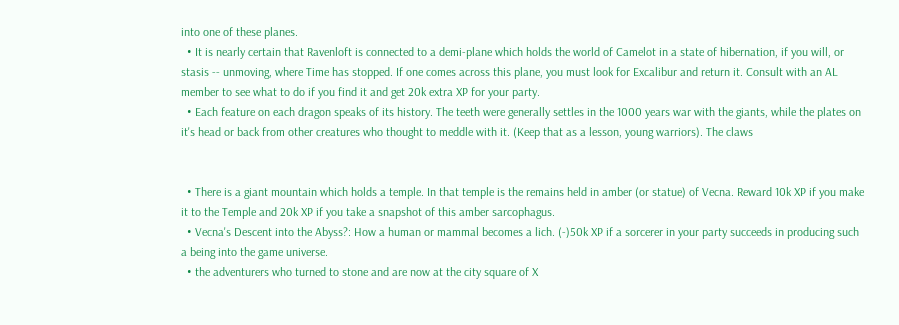into one of these planes.
  • It is nearly certain that Ravenloft is connected to a demi-plane which holds the world of Camelot in a state of hibernation, if you will, or stasis -- unmoving, where Time has stopped. If one comes across this plane, you must look for Excalibur and return it. Consult with an AL member to see what to do if you find it and get 20k extra XP for your party.
  • Each feature on each dragon speaks of its history. The teeth were generally settles in the 1000 years war with the giants, while the plates on it's head or back from other creatures who thought to meddle with it. (Keep that as a lesson, young warriors). The claws


  • There is a giant mountain which holds a temple. In that temple is the remains held in amber (or statue) of Vecna. Reward 10k XP if you make it to the Temple and 20k XP if you take a snapshot of this amber sarcophagus.
  • Vecna's Descent into the Abyss?: How a human or mammal becomes a lich. (-)50k XP if a sorcerer in your party succeeds in producing such a being into the game universe.
  • the adventurers who turned to stone and are now at the city square of X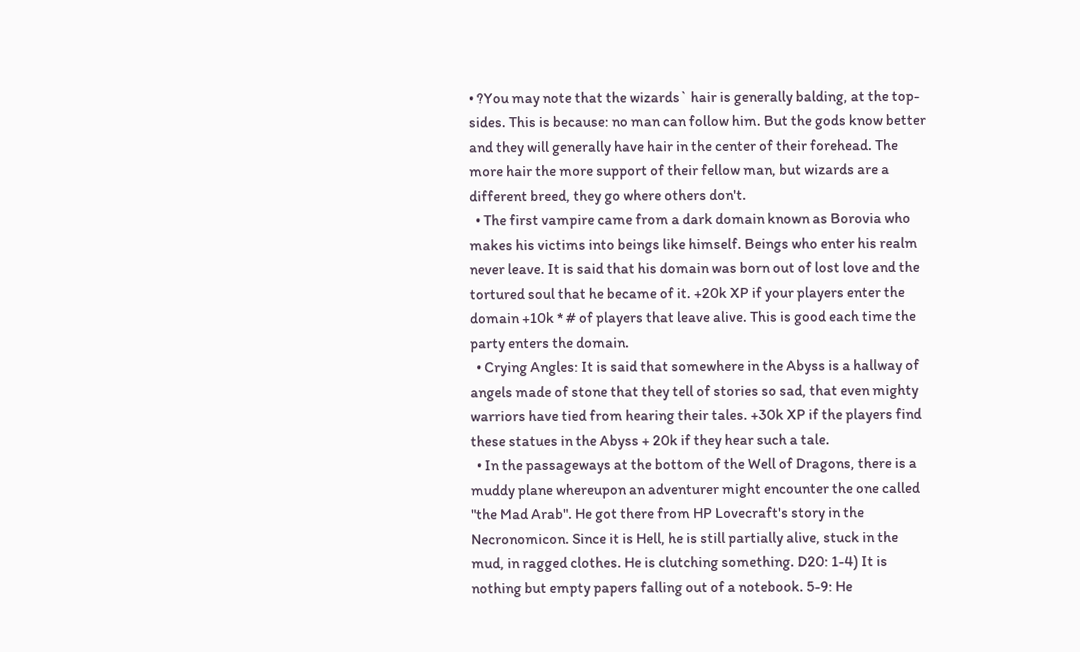• ?You may note that the wizards` hair is generally balding, at the top-sides. This is because: no man can follow him. But the gods know better and they will generally have hair in the center of their forehead. The more hair the more support of their fellow man, but wizards are a different breed, they go where others don't.
  • The first vampire came from a dark domain known as Borovia who makes his victims into beings like himself. Beings who enter his realm never leave. It is said that his domain was born out of lost love and the tortured soul that he became of it. +20k XP if your players enter the domain +10k * # of players that leave alive. This is good each time the party enters the domain.
  • Crying Angles: It is said that somewhere in the Abyss is a hallway of angels made of stone that they tell of stories so sad, that even mighty warriors have tied from hearing their tales. +30k XP if the players find these statues in the Abyss + 20k if they hear such a tale.
  • In the passageways at the bottom of the Well of Dragons, there is a muddy plane whereupon an adventurer might encounter the one called "the Mad Arab". He got there from HP Lovecraft's story in the Necronomicon. Since it is Hell, he is still partially alive, stuck in the mud, in ragged clothes. He is clutching something. D20: 1-4) It is nothing but empty papers falling out of a notebook. 5-9: He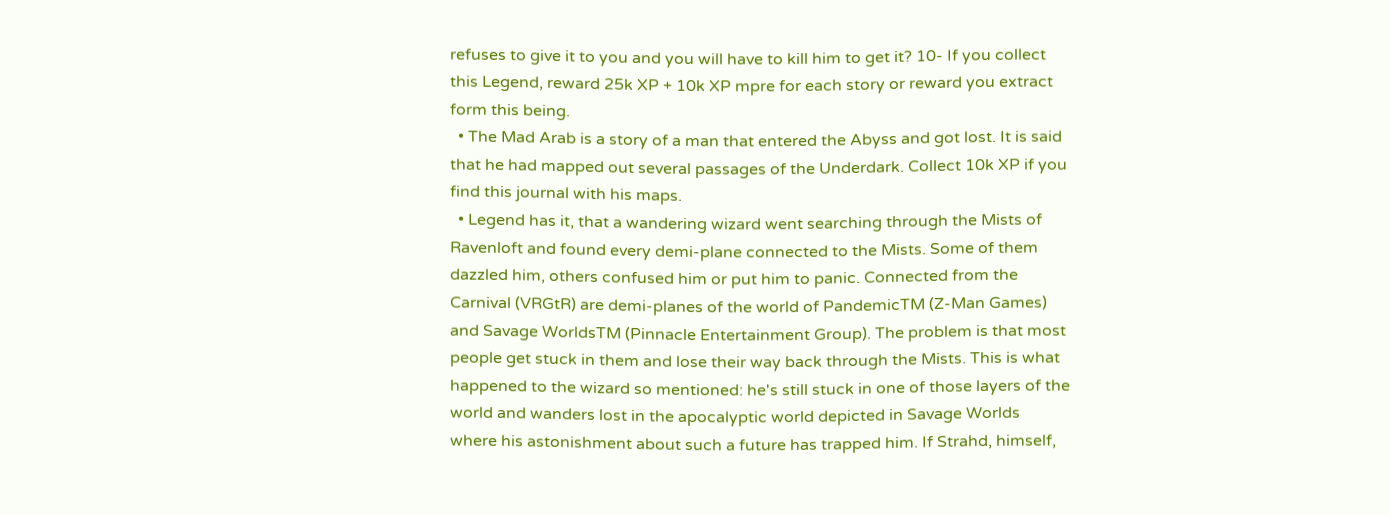refuses to give it to you and you will have to kill him to get it? 10- If you collect this Legend, reward 25k XP + 10k XP mpre for each story or reward you extract form this being.
  • The Mad Arab is a story of a man that entered the Abyss and got lost. It is said that he had mapped out several passages of the Underdark. Collect 10k XP if you find this journal with his maps.
  • Legend has it, that a wandering wizard went searching through the Mists of Ravenloft and found every demi-plane connected to the Mists. Some of them dazzled him, others confused him or put him to panic. Connected from the Carnival (VRGtR) are demi-planes of the world of PandemicTM (Z-Man Games) and Savage WorldsTM (Pinnacle Entertainment Group). The problem is that most people get stuck in them and lose their way back through the Mists. This is what happened to the wizard so mentioned: he's still stuck in one of those layers of the world and wanders lost in the apocalyptic world depicted in Savage Worlds where his astonishment about such a future has trapped him. If Strahd, himself,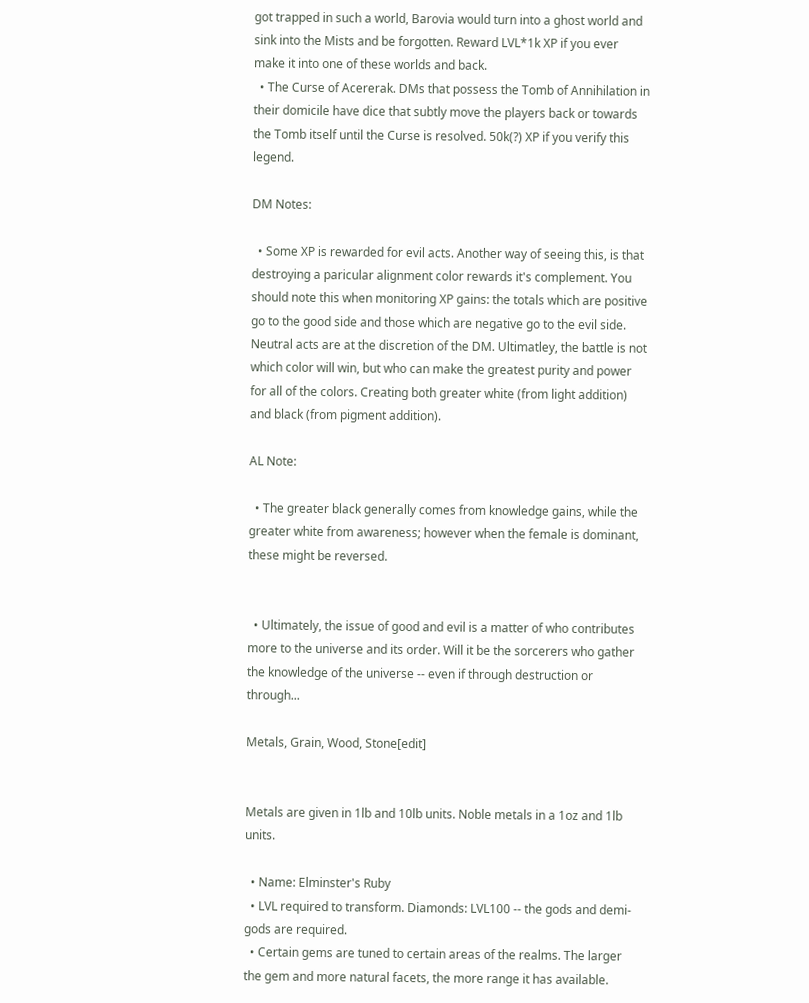got trapped in such a world, Barovia would turn into a ghost world and sink into the Mists and be forgotten. Reward LVL*1k XP if you ever make it into one of these worlds and back.
  • The Curse of Acererak. DMs that possess the Tomb of Annihilation in their domicile have dice that subtly move the players back or towards the Tomb itself until the Curse is resolved. 50k(?) XP if you verify this legend.

DM Notes:

  • Some XP is rewarded for evil acts. Another way of seeing this, is that destroying a paricular alignment color rewards it's complement. You should note this when monitoring XP gains: the totals which are positive go to the good side and those which are negative go to the evil side. Neutral acts are at the discretion of the DM. Ultimatley, the battle is not which color will win, but who can make the greatest purity and power for all of the colors. Creating both greater white (from light addition) and black (from pigment addition).

AL Note:

  • The greater black generally comes from knowledge gains, while the greater white from awareness; however when the female is dominant, these might be reversed.


  • Ultimately, the issue of good and evil is a matter of who contributes more to the universe and its order. Will it be the sorcerers who gather the knowledge of the universe -- even if through destruction or through...

Metals, Grain, Wood, Stone[edit]


Metals are given in 1lb and 10lb units. Noble metals in a 1oz and 1lb units.

  • Name: Elminster's Ruby
  • LVL required to transform. Diamonds: LVL100 -- the gods and demi-gods are required.
  • Certain gems are tuned to certain areas of the realms. The larger the gem and more natural facets, the more range it has available.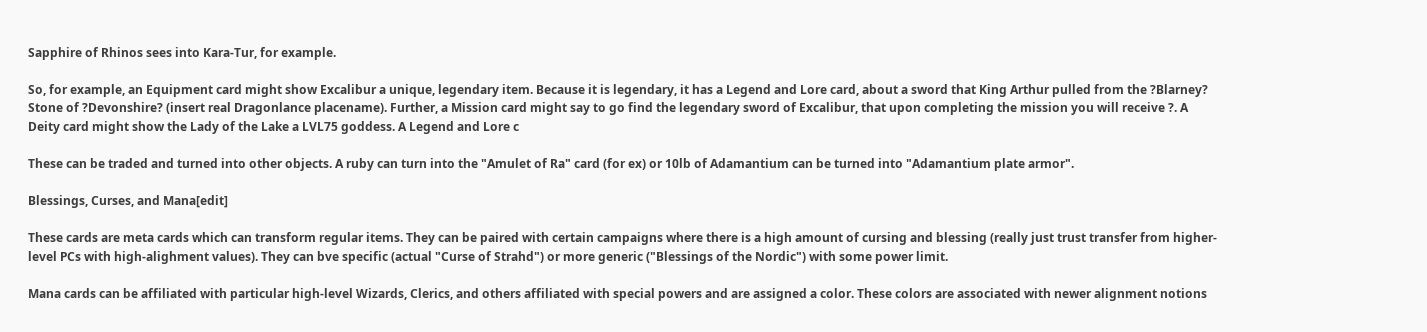Sapphire of Rhinos sees into Kara-Tur, for example.

So, for example, an Equipment card might show Excalibur a unique, legendary item. Because it is legendary, it has a Legend and Lore card, about a sword that King Arthur pulled from the ?Blarney? Stone of ?Devonshire? (insert real Dragonlance placename). Further, a Mission card might say to go find the legendary sword of Excalibur, that upon completing the mission you will receive ?. A Deity card might show the Lady of the Lake a LVL75 goddess. A Legend and Lore c

These can be traded and turned into other objects. A ruby can turn into the "Amulet of Ra" card (for ex) or 10lb of Adamantium can be turned into "Adamantium plate armor".

Blessings, Curses, and Mana[edit]

These cards are meta cards which can transform regular items. They can be paired with certain campaigns where there is a high amount of cursing and blessing (really just trust transfer from higher-level PCs with high-alighment values). They can bve specific (actual "Curse of Strahd") or more generic ("Blessings of the Nordic") with some power limit.

Mana cards can be affiliated with particular high-level Wizards, Clerics, and others affiliated with special powers and are assigned a color. These colors are associated with newer alignment notions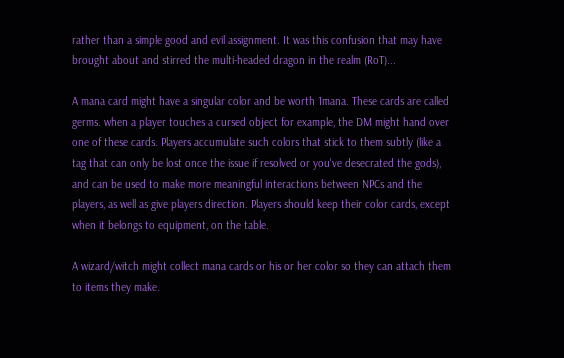rather than a simple good and evil assignment. It was this confusion that may have brought about and stirred the multi-headed dragon in the realm (RoT)...

A mana card might have a singular color and be worth 1mana. These cards are called germs. when a player touches a cursed object for example, the DM might hand over one of these cards. Players accumulate such colors that stick to them subtly (like a tag that can only be lost once the issue if resolved or you've desecrated the gods), and can be used to make more meaningful interactions between NPCs and the players, as well as give players direction. Players should keep their color cards, except when it belongs to equipment, on the table.

A wizard/witch might collect mana cards or his or her color so they can attach them to items they make.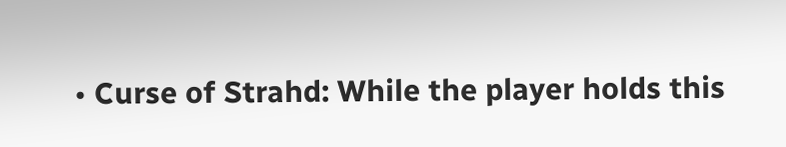• Curse of Strahd: While the player holds this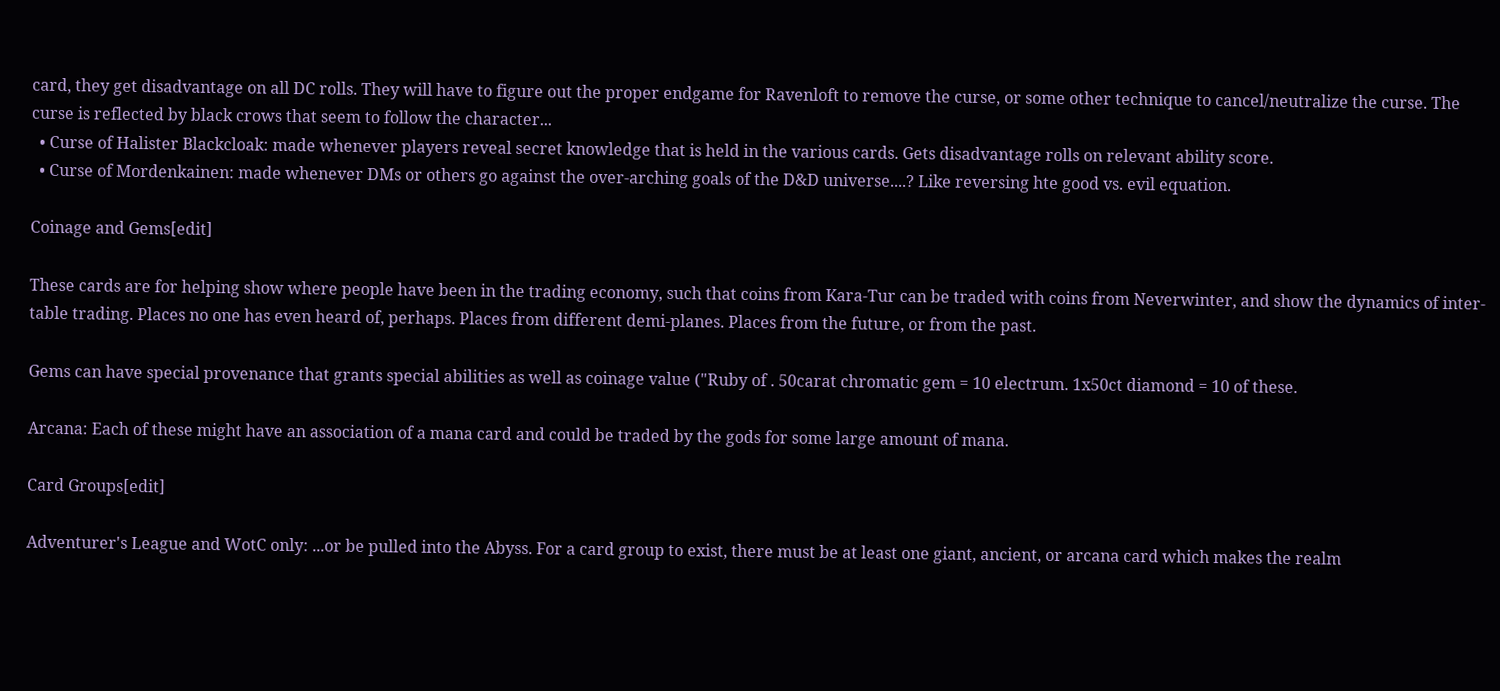card, they get disadvantage on all DC rolls. They will have to figure out the proper endgame for Ravenloft to remove the curse, or some other technique to cancel/neutralize the curse. The curse is reflected by black crows that seem to follow the character...
  • Curse of Halister Blackcloak: made whenever players reveal secret knowledge that is held in the various cards. Gets disadvantage rolls on relevant ability score.
  • Curse of Mordenkainen: made whenever DMs or others go against the over-arching goals of the D&D universe....? Like reversing hte good vs. evil equation.

Coinage and Gems[edit]

These cards are for helping show where people have been in the trading economy, such that coins from Kara-Tur can be traded with coins from Neverwinter, and show the dynamics of inter-table trading. Places no one has even heard of, perhaps. Places from different demi-planes. Places from the future, or from the past.

Gems can have special provenance that grants special abilities as well as coinage value ("Ruby of . 50carat chromatic gem = 10 electrum. 1x50ct diamond = 10 of these.

Arcana: Each of these might have an association of a mana card and could be traded by the gods for some large amount of mana.

Card Groups[edit]

Adventurer's League and WotC only: ...or be pulled into the Abyss. For a card group to exist, there must be at least one giant, ancient, or arcana card which makes the realm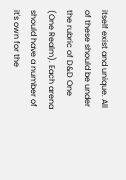itself exist and unique. All of these should be under the rubric of D&D One (One Realm). Each arena should have a number of it's own for the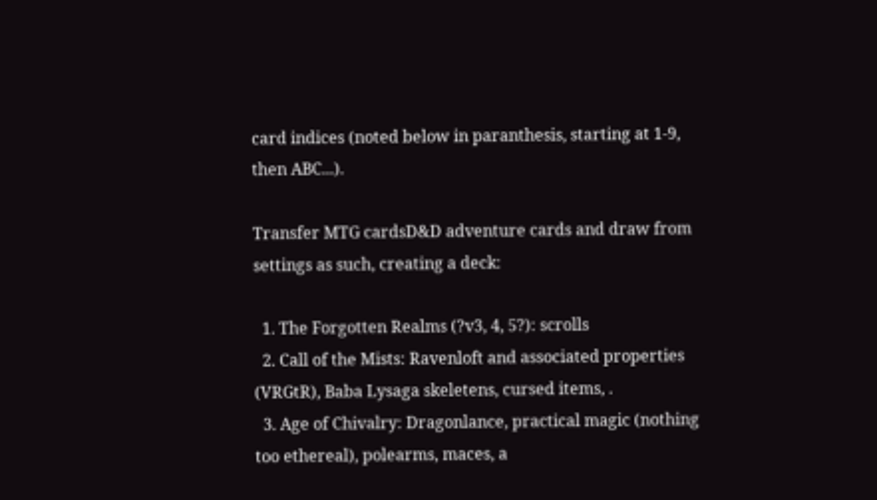card indices (noted below in paranthesis, starting at 1-9, then ABC...).

Transfer MTG cardsD&D adventure cards and draw from settings as such, creating a deck:

  1. The Forgotten Realms (?v3, 4, 5?): scrolls
  2. Call of the Mists: Ravenloft and associated properties (VRGtR), Baba Lysaga skeletens, cursed items, .
  3. Age of Chivalry: Dragonlance, practical magic (nothing too ethereal), polearms, maces, a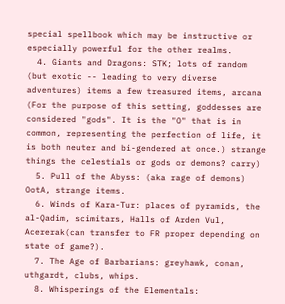special spellbook which may be instructive or especially powerful for the other realms.
  4. Giants and Dragons: STK; lots of random (but exotic -- leading to very diverse adventures) items a few treasured items, arcana (For the purpose of this setting, goddesses are considered "gods". It is the "O" that is in common, representing the perfection of life, it is both neuter and bi-gendered at once.) strange things the celestials or gods or demons? carry)
  5. Pull of the Abyss: (aka rage of demons) OotA, strange items.
  6. Winds of Kara-Tur: places of pyramids, the al-Qadim, scimitars, Halls of Arden Vul, Acererak(can transfer to FR proper depending on state of game?).
  7. The Age of Barbarians: greyhawk, conan, uthgardt, clubs, whips.
  8. Whisperings of the Elementals: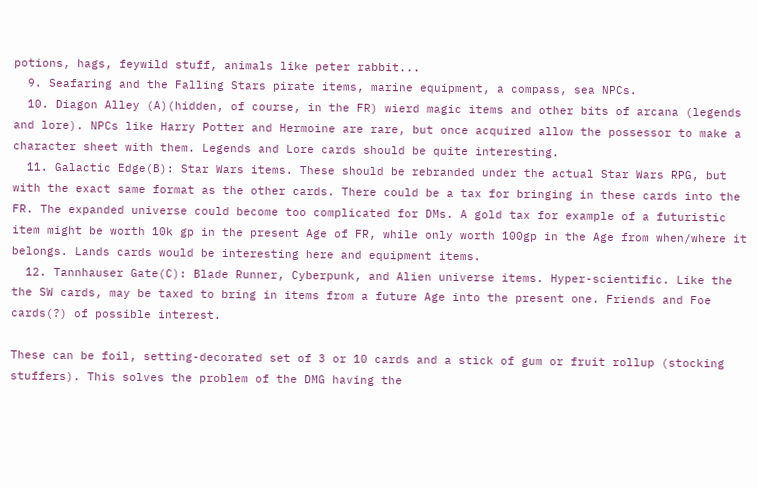potions, hags, feywild stuff, animals like peter rabbit...
  9. Seafaring and the Falling Stars pirate items, marine equipment, a compass, sea NPCs.
  10. Diagon Alley (A)(hidden, of course, in the FR) wierd magic items and other bits of arcana (legends and lore). NPCs like Harry Potter and Hermoine are rare, but once acquired allow the possessor to make a character sheet with them. Legends and Lore cards should be quite interesting.
  11. Galactic Edge(B): Star Wars items. These should be rebranded under the actual Star Wars RPG, but with the exact same format as the other cards. There could be a tax for bringing in these cards into the FR. The expanded universe could become too complicated for DMs. A gold tax for example of a futuristic item might be worth 10k gp in the present Age of FR, while only worth 100gp in the Age from when/where it belongs. Lands cards would be interesting here and equipment items.
  12. Tannhauser Gate(C): Blade Runner, Cyberpunk, and Alien universe items. Hyper-scientific. Like the the SW cards, may be taxed to bring in items from a future Age into the present one. Friends and Foe cards(?) of possible interest.

These can be foil, setting-decorated set of 3 or 10 cards and a stick of gum or fruit rollup (stocking stuffers). This solves the problem of the DMG having the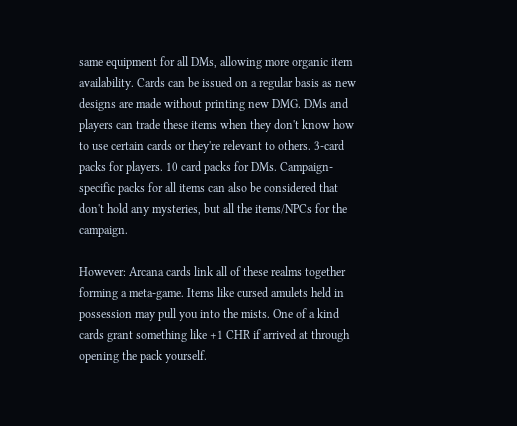same equipment for all DMs, allowing more organic item availability. Cards can be issued on a regular basis as new designs are made without printing new DMG. DMs and players can trade these items when they don't know how to use certain cards or they're relevant to others. 3-card packs for players. 10 card packs for DMs. Campaign-specific packs for all items can also be considered that don't hold any mysteries, but all the items/NPCs for the campaign.

However: Arcana cards link all of these realms together forming a meta-game. Items like cursed amulets held in possession may pull you into the mists. One of a kind cards grant something like +1 CHR if arrived at through opening the pack yourself.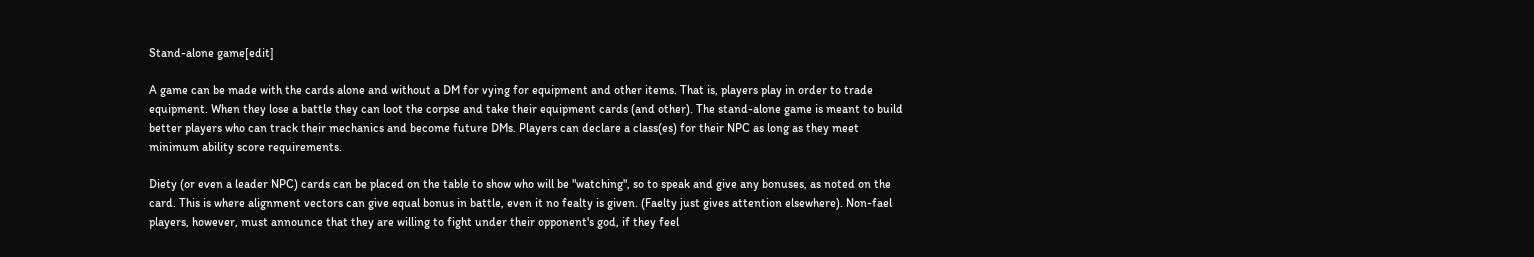Stand-alone game[edit]

A game can be made with the cards alone and without a DM for vying for equipment and other items. That is, players play in order to trade equipment. When they lose a battle they can loot the corpse and take their equipment cards (and other). The stand-alone game is meant to build better players who can track their mechanics and become future DMs. Players can declare a class(es) for their NPC as long as they meet minimum ability score requirements.

Diety (or even a leader NPC) cards can be placed on the table to show who will be "watching", so to speak and give any bonuses, as noted on the card. This is where alignment vectors can give equal bonus in battle, even it no fealty is given. (Faelty just gives attention elsewhere). Non-fael players, however, must announce that they are willing to fight under their opponent's god, if they feel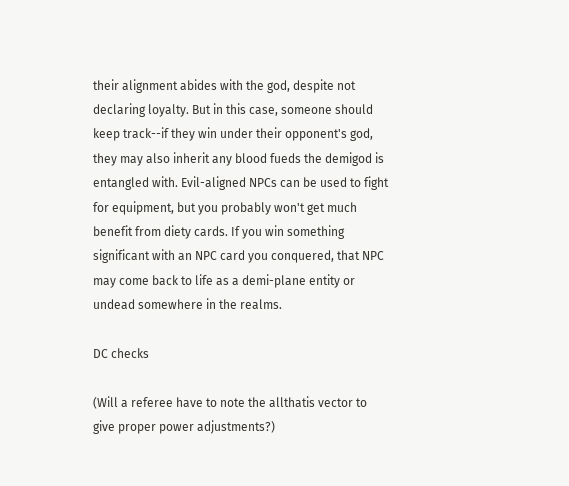their alignment abides with the god, despite not declaring loyalty. But in this case, someone should keep track--if they win under their opponent's god, they may also inherit any blood fueds the demigod is entangled with. Evil-aligned NPCs can be used to fight for equipment, but you probably won't get much benefit from diety cards. If you win something significant with an NPC card you conquered, that NPC may come back to life as a demi-plane entity or undead somewhere in the realms.

DC checks

(Will a referee have to note the allthatis vector to give proper power adjustments?)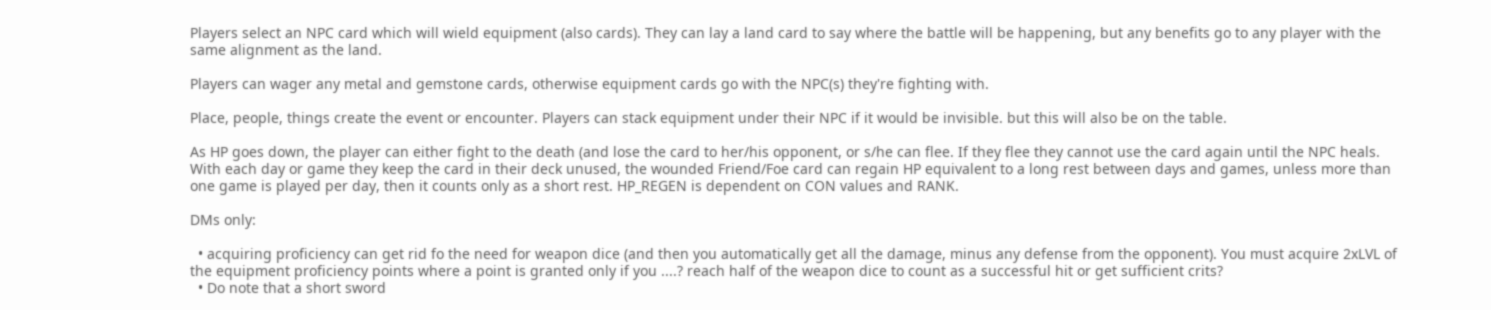Players select an NPC card which will wield equipment (also cards). They can lay a land card to say where the battle will be happening, but any benefits go to any player with the same alignment as the land.

Players can wager any metal and gemstone cards, otherwise equipment cards go with the NPC(s) they're fighting with.

Place, people, things create the event or encounter. Players can stack equipment under their NPC if it would be invisible. but this will also be on the table.

As HP goes down, the player can either fight to the death (and lose the card to her/his opponent, or s/he can flee. If they flee they cannot use the card again until the NPC heals. With each day or game they keep the card in their deck unused, the wounded Friend/Foe card can regain HP equivalent to a long rest between days and games, unless more than one game is played per day, then it counts only as a short rest. HP_REGEN is dependent on CON values and RANK.

DMs only:

  • acquiring proficiency can get rid fo the need for weapon dice (and then you automatically get all the damage, minus any defense from the opponent). You must acquire 2xLVL of the equipment proficiency points where a point is granted only if you ....? reach half of the weapon dice to count as a successful hit or get sufficient crits?
  • Do note that a short sword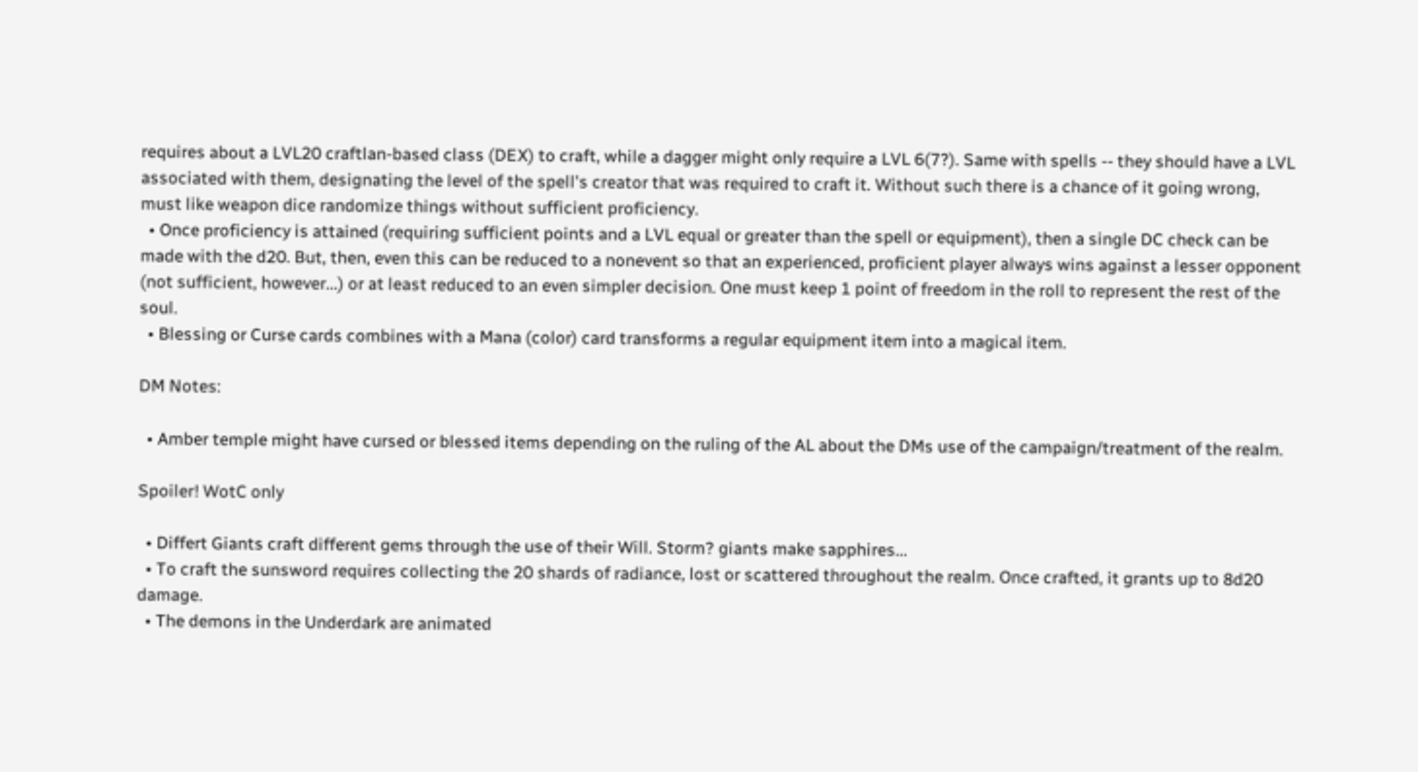requires about a LVL20 craftlan-based class (DEX) to craft, while a dagger might only require a LVL 6(7?). Same with spells -- they should have a LVL associated with them, designating the level of the spell's creator that was required to craft it. Without such there is a chance of it going wrong, must like weapon dice randomize things without sufficient proficiency.
  • Once proficiency is attained (requiring sufficient points and a LVL equal or greater than the spell or equipment), then a single DC check can be made with the d20. But, then, even this can be reduced to a nonevent so that an experienced, proficient player always wins against a lesser opponent (not sufficient, however...) or at least reduced to an even simpler decision. One must keep 1 point of freedom in the roll to represent the rest of the soul.
  • Blessing or Curse cards combines with a Mana (color) card transforms a regular equipment item into a magical item.

DM Notes:

  • Amber temple might have cursed or blessed items depending on the ruling of the AL about the DMs use of the campaign/treatment of the realm.

Spoiler! WotC only

  • Differt Giants craft different gems through the use of their Will. Storm? giants make sapphires...
  • To craft the sunsword requires collecting the 20 shards of radiance, lost or scattered throughout the realm. Once crafted, it grants up to 8d20 damage.
  • The demons in the Underdark are animated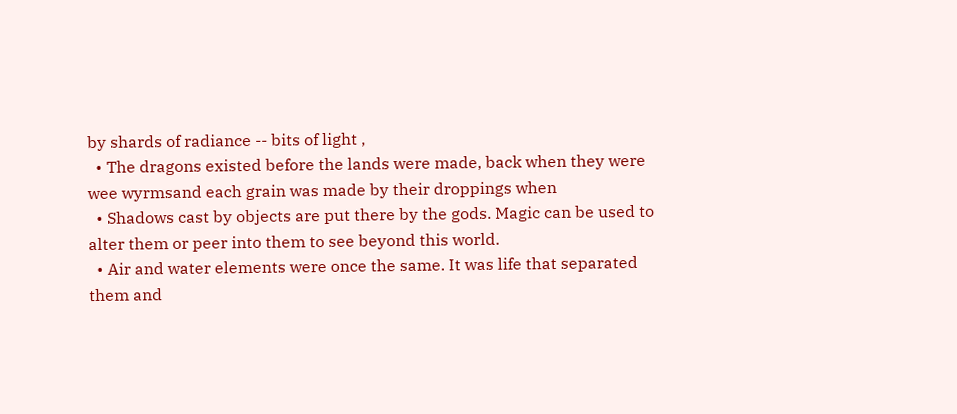by shards of radiance -- bits of light ,
  • The dragons existed before the lands were made, back when they were wee wyrmsand each grain was made by their droppings when
  • Shadows cast by objects are put there by the gods. Magic can be used to alter them or peer into them to see beyond this world.
  • Air and water elements were once the same. It was life that separated them and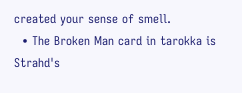created your sense of smell.
  • The Broken Man card in tarokka is Strahd's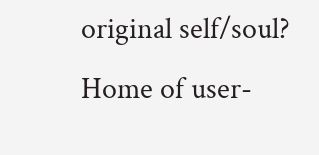original self/soul?
Home of user-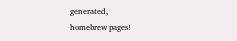generated,
homebrew pages!